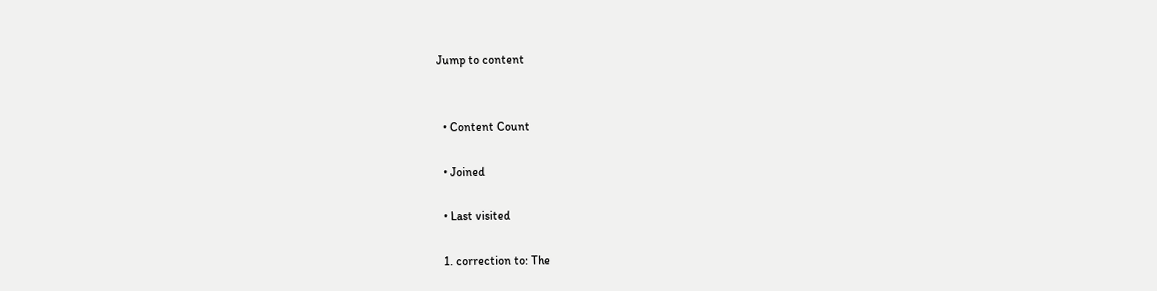Jump to content


  • Content Count

  • Joined

  • Last visited

  1. correction to: The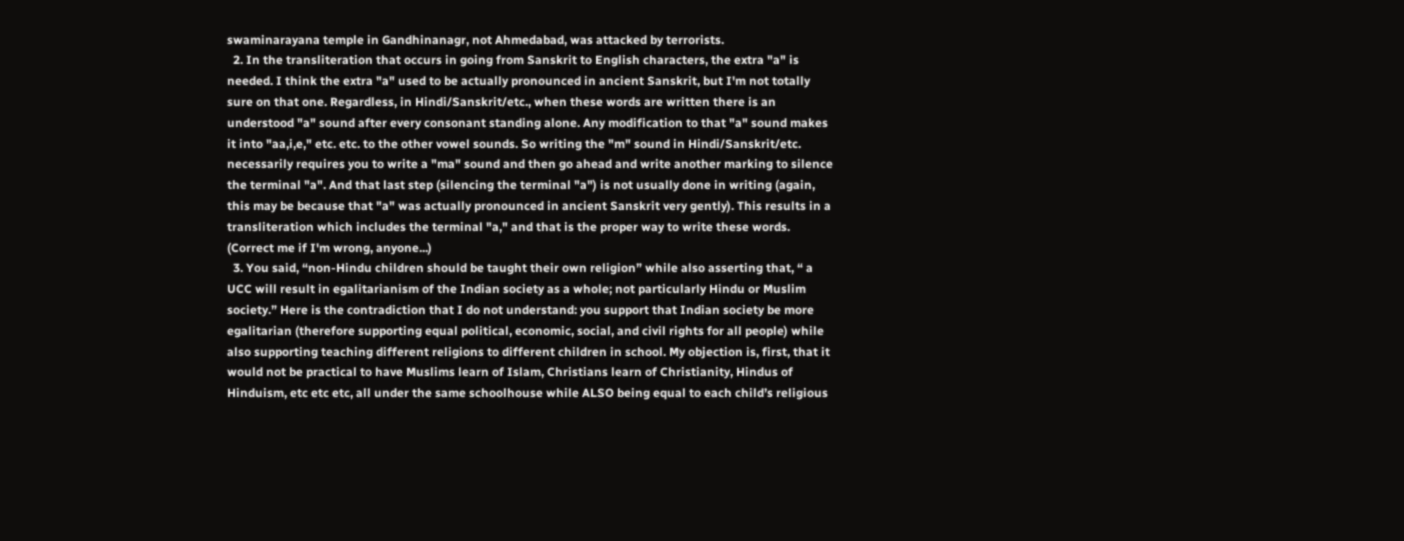swaminarayana temple in Gandhinanagr, not Ahmedabad, was attacked by terrorists.
  2. In the transliteration that occurs in going from Sanskrit to English characters, the extra "a" is needed. I think the extra "a" used to be actually pronounced in ancient Sanskrit, but I'm not totally sure on that one. Regardless, in Hindi/Sanskrit/etc., when these words are written there is an understood "a" sound after every consonant standing alone. Any modification to that "a" sound makes it into "aa,i,e," etc. etc. to the other vowel sounds. So writing the "m" sound in Hindi/Sanskrit/etc. necessarily requires you to write a "ma" sound and then go ahead and write another marking to silence the terminal "a". And that last step (silencing the terminal "a") is not usually done in writing (again, this may be because that "a" was actually pronounced in ancient Sanskrit very gently). This results in a transliteration which includes the terminal "a," and that is the proper way to write these words. (Correct me if I'm wrong, anyone...)
  3. You said, “non-Hindu children should be taught their own religion” while also asserting that, “ a UCC will result in egalitarianism of the Indian society as a whole; not particularly Hindu or Muslim society.” Here is the contradiction that I do not understand: you support that Indian society be more egalitarian (therefore supporting equal political, economic, social, and civil rights for all people) while also supporting teaching different religions to different children in school. My objection is, first, that it would not be practical to have Muslims learn of Islam, Christians learn of Christianity, Hindus of Hinduism, etc etc etc, all under the same schoolhouse while ALSO being equal to each child’s religious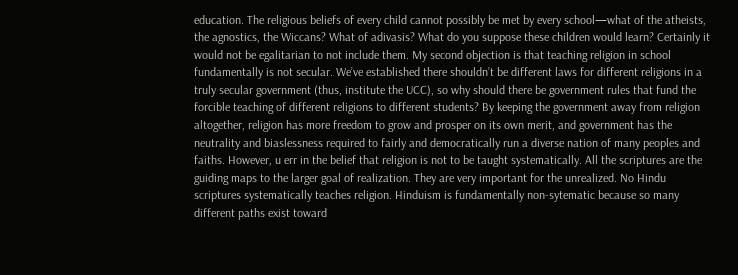education. The religious beliefs of every child cannot possibly be met by every school—what of the atheists, the agnostics, the Wiccans? What of adivasis? What do you suppose these children would learn? Certainly it would not be egalitarian to not include them. My second objection is that teaching religion in school fundamentally is not secular. We’ve established there shouldn’t be different laws for different religions in a truly secular government (thus, institute the UCC), so why should there be government rules that fund the forcible teaching of different religions to different students? By keeping the government away from religion altogether, religion has more freedom to grow and prosper on its own merit, and government has the neutrality and biaslessness required to fairly and democratically run a diverse nation of many peoples and faiths. However, u err in the belief that religion is not to be taught systematically. All the scriptures are the guiding maps to the larger goal of realization. They are very important for the unrealized. No Hindu scriptures systematically teaches religion. Hinduism is fundamentally non-sytematic because so many different paths exist toward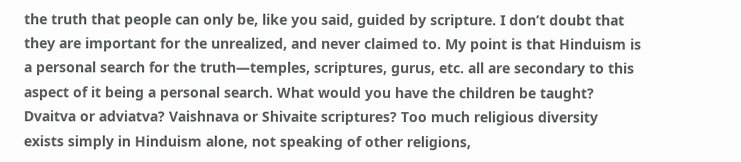the truth that people can only be, like you said, guided by scripture. I don’t doubt that they are important for the unrealized, and never claimed to. My point is that Hinduism is a personal search for the truth—temples, scriptures, gurus, etc. all are secondary to this aspect of it being a personal search. What would you have the children be taught? Dvaitva or adviatva? Vaishnava or Shivaite scriptures? Too much religious diversity exists simply in Hinduism alone, not speaking of other religions,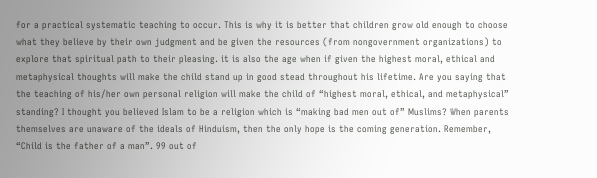for a practical systematic teaching to occur. This is why it is better that children grow old enough to choose what they believe by their own judgment and be given the resources (from nongovernment organizations) to explore that spiritual path to their pleasing. it is also the age when if given the highest moral, ethical and metaphysical thoughts will make the child stand up in good stead throughout his lifetime. Are you saying that the teaching of his/her own personal religion will make the child of “highest moral, ethical, and metaphysical” standing? I thought you believed Islam to be a religion which is “making bad men out of” Muslims? When parents themselves are unaware of the ideals of Hinduism, then the only hope is the coming generation. Remember, “Child is the father of a man”. 99 out of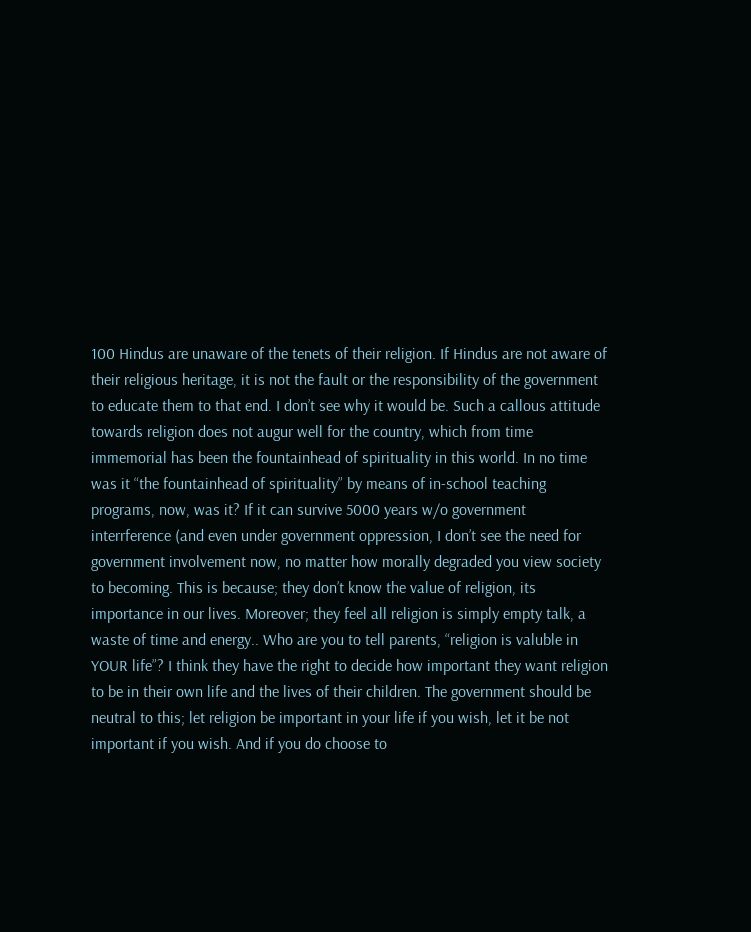100 Hindus are unaware of the tenets of their religion. If Hindus are not aware of their religious heritage, it is not the fault or the responsibility of the government to educate them to that end. I don’t see why it would be. Such a callous attitude towards religion does not augur well for the country, which from time immemorial has been the fountainhead of spirituality in this world. In no time was it “the fountainhead of spirituality” by means of in-school teaching programs, now, was it? If it can survive 5000 years w/o government interrference (and even under government oppression, I don’t see the need for government involvement now, no matter how morally degraded you view society to becoming. This is because; they don’t know the value of religion, its importance in our lives. Moreover; they feel all religion is simply empty talk, a waste of time and energy.. Who are you to tell parents, “religion is valuble in YOUR life”? I think they have the right to decide how important they want religion to be in their own life and the lives of their children. The government should be neutral to this; let religion be important in your life if you wish, let it be not important if you wish. And if you do choose to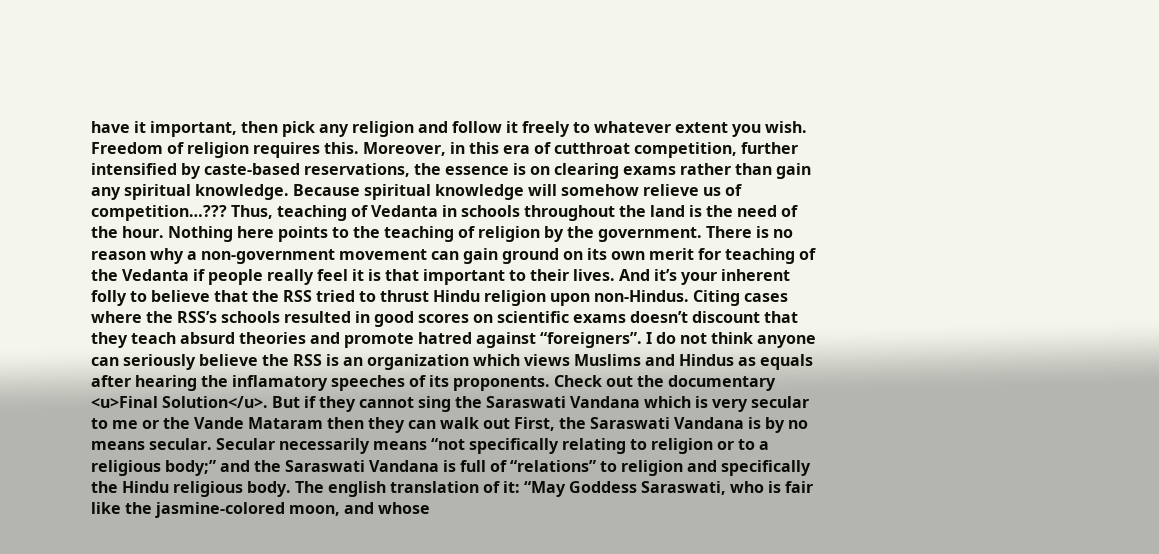have it important, then pick any religion and follow it freely to whatever extent you wish. Freedom of religion requires this. Moreover, in this era of cutthroat competition, further intensified by caste-based reservations, the essence is on clearing exams rather than gain any spiritual knowledge. Because spiritual knowledge will somehow relieve us of competition…??? Thus, teaching of Vedanta in schools throughout the land is the need of the hour. Nothing here points to the teaching of religion by the government. There is no reason why a non-government movement can gain ground on its own merit for teaching of the Vedanta if people really feel it is that important to their lives. And it’s your inherent folly to believe that the RSS tried to thrust Hindu religion upon non-Hindus. Citing cases where the RSS’s schools resulted in good scores on scientific exams doesn’t discount that they teach absurd theories and promote hatred against “foreigners”. I do not think anyone can seriously believe the RSS is an organization which views Muslims and Hindus as equals after hearing the inflamatory speeches of its proponents. Check out the documentary <u>Final Solution</u>. But if they cannot sing the Saraswati Vandana which is very secular to me or the Vande Mataram then they can walk out First, the Saraswati Vandana is by no means secular. Secular necessarily means “not specifically relating to religion or to a religious body;” and the Saraswati Vandana is full of “relations” to religion and specifically the Hindu religious body. The english translation of it: “May Goddess Saraswati, who is fair like the jasmine-colored moon, and whose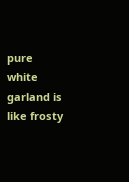pure white garland is like frosty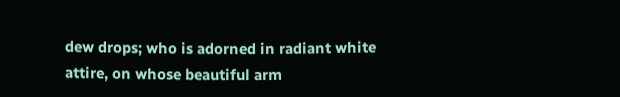dew drops; who is adorned in radiant white attire, on whose beautiful arm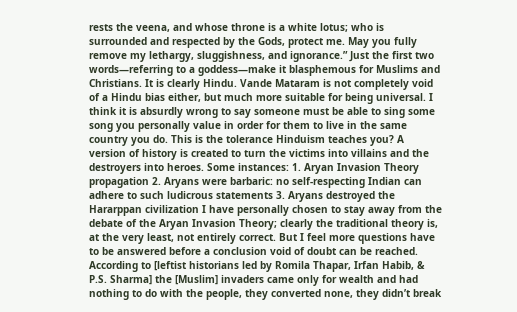rests the veena, and whose throne is a white lotus; who is surrounded and respected by the Gods, protect me. May you fully remove my lethargy, sluggishness, and ignorance.” Just the first two words—referring to a goddess—make it blasphemous for Muslims and Christians. It is clearly Hindu. Vande Mataram is not completely void of a Hindu bias either, but much more suitable for being universal. I think it is absurdly wrong to say someone must be able to sing some song you personally value in order for them to live in the same country you do. This is the tolerance Hinduism teaches you? A version of history is created to turn the victims into villains and the destroyers into heroes. Some instances: 1. Aryan Invasion Theory propagation 2. Aryans were barbaric: no self-respecting Indian can adhere to such ludicrous statements 3. Aryans destroyed the Hararppan civilization I have personally chosen to stay away from the debate of the Aryan Invasion Theory; clearly the traditional theory is, at the very least, not entirely correct. But I feel more questions have to be answered before a conclusion void of doubt can be reached. According to [leftist historians led by Romila Thapar, Irfan Habib, & P.S. Sharma] the [Muslim] invaders came only for wealth and had nothing to do with the people, they converted none, they didn’t break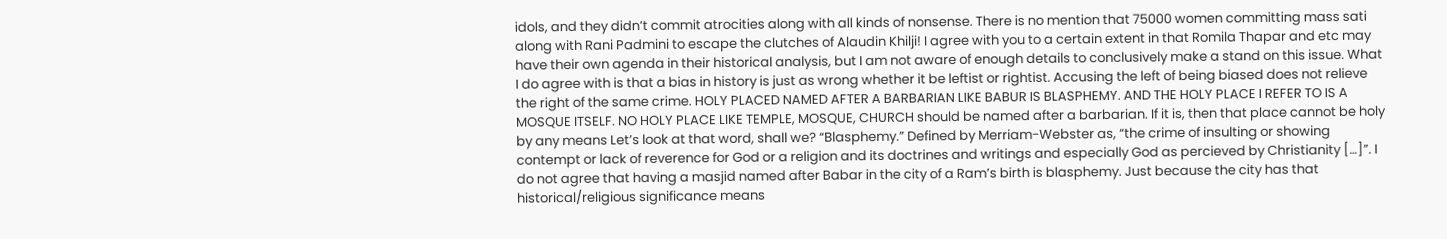idols, and they didn’t commit atrocities along with all kinds of nonsense. There is no mention that 75000 women committing mass sati along with Rani Padmini to escape the clutches of Alaudin Khilji! I agree with you to a certain extent in that Romila Thapar and etc may have their own agenda in their historical analysis, but I am not aware of enough details to conclusively make a stand on this issue. What I do agree with is that a bias in history is just as wrong whether it be leftist or rightist. Accusing the left of being biased does not relieve the right of the same crime. HOLY PLACED NAMED AFTER A BARBARIAN LIKE BABUR IS BLASPHEMY. AND THE HOLY PLACE I REFER TO IS A MOSQUE ITSELF. NO HOLY PLACE LIKE TEMPLE, MOSQUE, CHURCH should be named after a barbarian. If it is, then that place cannot be holy by any means Let’s look at that word, shall we? “Blasphemy.” Defined by Merriam-Webster as, “the crime of insulting or showing contempt or lack of reverence for God or a religion and its doctrines and writings and especially God as percieved by Christianity […]”. I do not agree that having a masjid named after Babar in the city of a Ram’s birth is blasphemy. Just because the city has that historical/religious significance means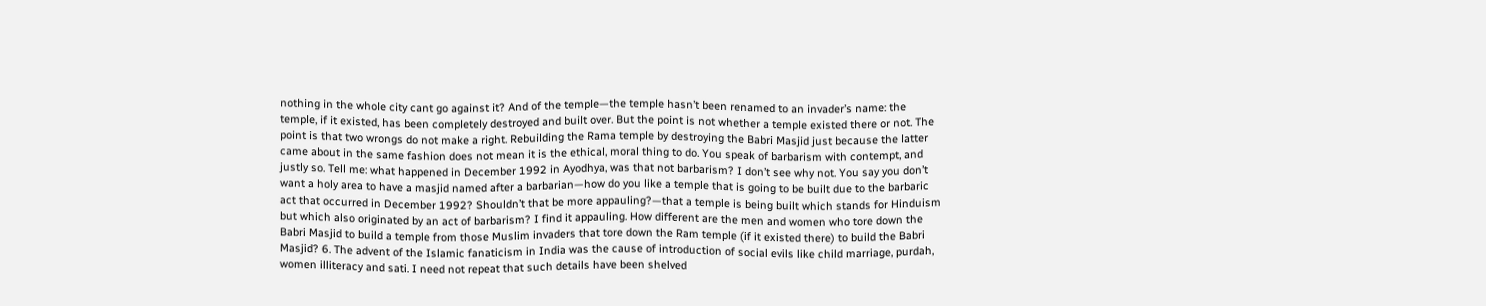nothing in the whole city cant go against it? And of the temple—the temple hasn’t been renamed to an invader’s name: the temple, if it existed, has been completely destroyed and built over. But the point is not whether a temple existed there or not. The point is that two wrongs do not make a right. Rebuilding the Rama temple by destroying the Babri Masjid just because the latter came about in the same fashion does not mean it is the ethical, moral thing to do. You speak of barbarism with contempt, and justly so. Tell me: what happened in December 1992 in Ayodhya, was that not barbarism? I don’t see why not. You say you don’t want a holy area to have a masjid named after a barbarian—how do you like a temple that is going to be built due to the barbaric act that occurred in December 1992? Shouldn’t that be more appauling?—that a temple is being built which stands for Hinduism but which also originated by an act of barbarism? I find it appauling. How different are the men and women who tore down the Babri Masjid to build a temple from those Muslim invaders that tore down the Ram temple (if it existed there) to build the Babri Masjid? 6. The advent of the Islamic fanaticism in India was the cause of introduction of social evils like child marriage, purdah, women illiteracy and sati. I need not repeat that such details have been shelved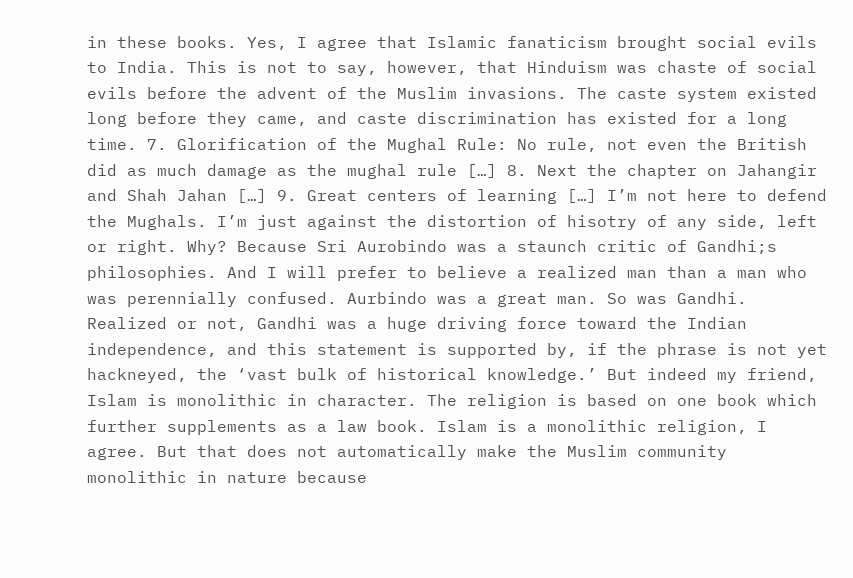in these books. Yes, I agree that Islamic fanaticism brought social evils to India. This is not to say, however, that Hinduism was chaste of social evils before the advent of the Muslim invasions. The caste system existed long before they came, and caste discrimination has existed for a long time. 7. Glorification of the Mughal Rule: No rule, not even the British did as much damage as the mughal rule […] 8. Next the chapter on Jahangir and Shah Jahan […] 9. Great centers of learning […] I’m not here to defend the Mughals. I’m just against the distortion of hisotry of any side, left or right. Why? Because Sri Aurobindo was a staunch critic of Gandhi;s philosophies. And I will prefer to believe a realized man than a man who was perennially confused. Aurbindo was a great man. So was Gandhi. Realized or not, Gandhi was a huge driving force toward the Indian independence, and this statement is supported by, if the phrase is not yet hackneyed, the ‘vast bulk of historical knowledge.’ But indeed my friend, Islam is monolithic in character. The religion is based on one book which further supplements as a law book. Islam is a monolithic religion, I agree. But that does not automatically make the Muslim community monolithic in nature because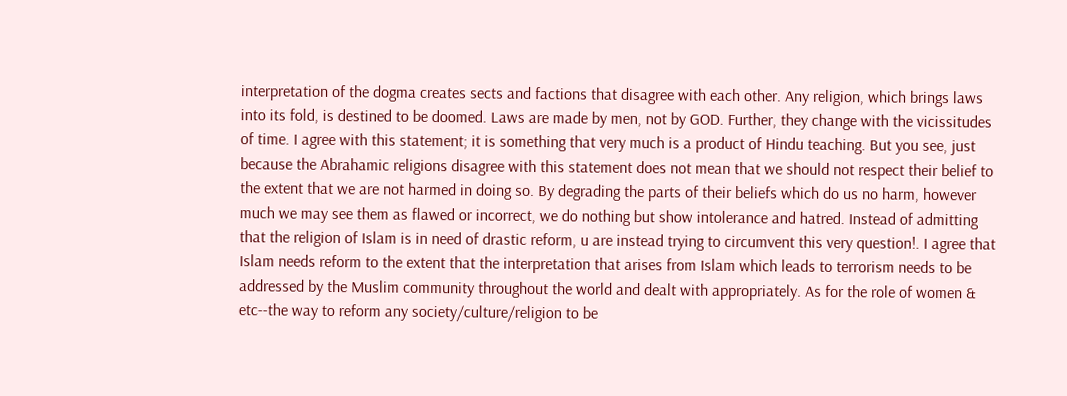interpretation of the dogma creates sects and factions that disagree with each other. Any religion, which brings laws into its fold, is destined to be doomed. Laws are made by men, not by GOD. Further, they change with the vicissitudes of time. I agree with this statement; it is something that very much is a product of Hindu teaching. But you see, just because the Abrahamic religions disagree with this statement does not mean that we should not respect their belief to the extent that we are not harmed in doing so. By degrading the parts of their beliefs which do us no harm, however much we may see them as flawed or incorrect, we do nothing but show intolerance and hatred. Instead of admitting that the religion of Islam is in need of drastic reform, u are instead trying to circumvent this very question!. I agree that Islam needs reform to the extent that the interpretation that arises from Islam which leads to terrorism needs to be addressed by the Muslim community throughout the world and dealt with appropriately. As for the role of women & etc--the way to reform any society/culture/religion to be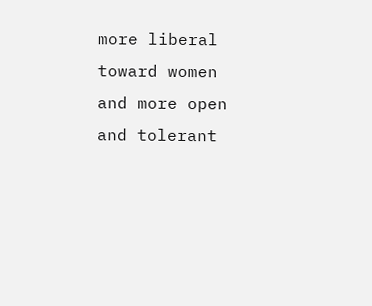more liberal toward women and more open and tolerant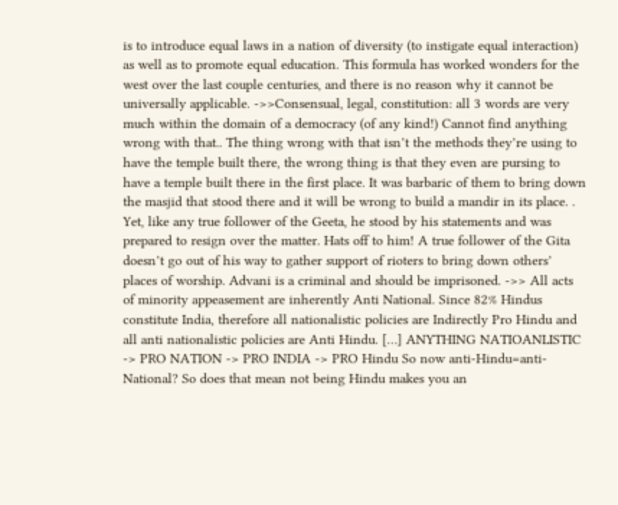is to introduce equal laws in a nation of diversity (to instigate equal interaction) as well as to promote equal education. This formula has worked wonders for the west over the last couple centuries, and there is no reason why it cannot be universally applicable. ->>Consensual, legal, constitution: all 3 words are very much within the domain of a democracy (of any kind!) Cannot find anything wrong with that.. The thing wrong with that isn’t the methods they’re using to have the temple built there, the wrong thing is that they even are pursing to have a temple built there in the first place. It was barbaric of them to bring down the masjid that stood there and it will be wrong to build a mandir in its place. . Yet, like any true follower of the Geeta, he stood by his statements and was prepared to resign over the matter. Hats off to him! A true follower of the Gita doesn’t go out of his way to gather support of rioters to bring down others’ places of worship. Advani is a criminal and should be imprisoned. ->> All acts of minority appeasement are inherently Anti National. Since 82% Hindus constitute India, therefore all nationalistic policies are Indirectly Pro Hindu and all anti nationalistic policies are Anti Hindu. […] ANYTHING NATIOANLISTIC -> PRO NATION -> PRO INDIA -> PRO Hindu So now anti-Hindu=anti-National? So does that mean not being Hindu makes you an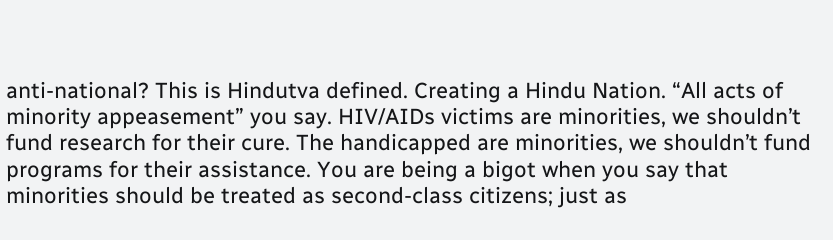anti-national? This is Hindutva defined. Creating a Hindu Nation. “All acts of minority appeasement” you say. HIV/AIDs victims are minorities, we shouldn’t fund research for their cure. The handicapped are minorities, we shouldn’t fund programs for their assistance. You are being a bigot when you say that minorities should be treated as second-class citizens; just as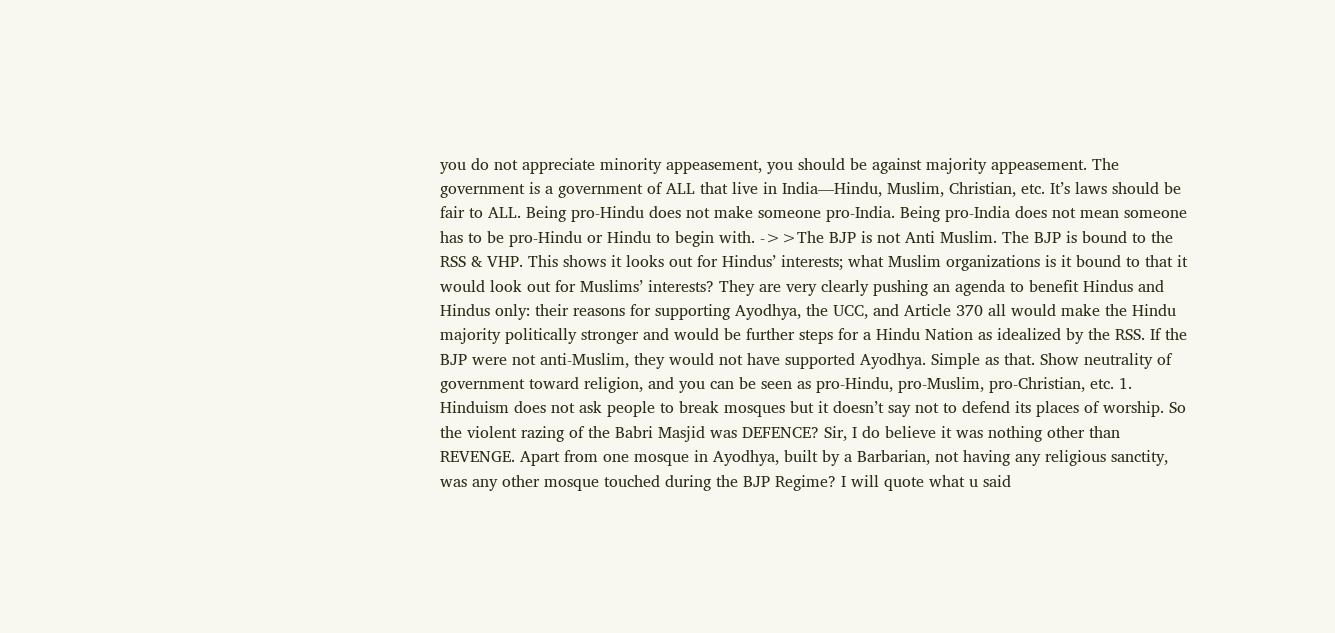you do not appreciate minority appeasement, you should be against majority appeasement. The government is a government of ALL that live in India—Hindu, Muslim, Christian, etc. It’s laws should be fair to ALL. Being pro-Hindu does not make someone pro-India. Being pro-India does not mean someone has to be pro-Hindu or Hindu to begin with. ->>The BJP is not Anti Muslim. The BJP is bound to the RSS & VHP. This shows it looks out for Hindus’ interests; what Muslim organizations is it bound to that it would look out for Muslims’ interests? They are very clearly pushing an agenda to benefit Hindus and Hindus only: their reasons for supporting Ayodhya, the UCC, and Article 370 all would make the Hindu majority politically stronger and would be further steps for a Hindu Nation as idealized by the RSS. If the BJP were not anti-Muslim, they would not have supported Ayodhya. Simple as that. Show neutrality of government toward religion, and you can be seen as pro-Hindu, pro-Muslim, pro-Christian, etc. 1. Hinduism does not ask people to break mosques but it doesn’t say not to defend its places of worship. So the violent razing of the Babri Masjid was DEFENCE? Sir, I do believe it was nothing other than REVENGE. Apart from one mosque in Ayodhya, built by a Barbarian, not having any religious sanctity, was any other mosque touched during the BJP Regime? I will quote what u said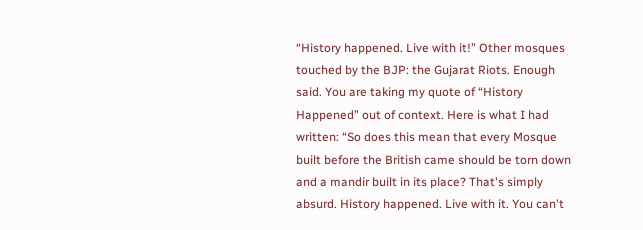“History happened. Live with it!” Other mosques touched by the BJP: the Gujarat Riots. Enough said. You are taking my quote of “History Happened” out of context. Here is what I had written: “So does this mean that every Mosque built before the British came should be torn down and a mandir built in its place? That's simply absurd. History happened. Live with it. You can't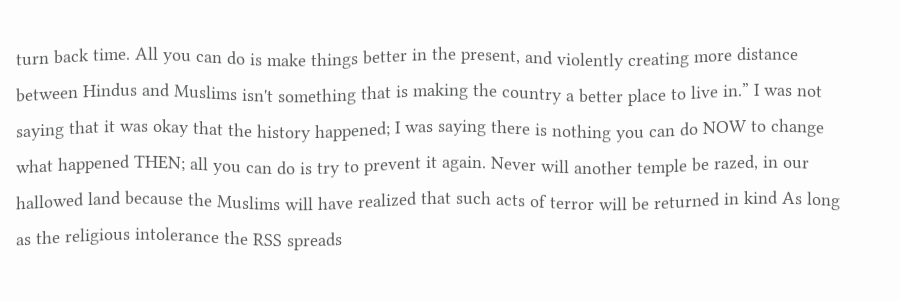turn back time. All you can do is make things better in the present, and violently creating more distance between Hindus and Muslims isn't something that is making the country a better place to live in.” I was not saying that it was okay that the history happened; I was saying there is nothing you can do NOW to change what happened THEN; all you can do is try to prevent it again. Never will another temple be razed, in our hallowed land because the Muslims will have realized that such acts of terror will be returned in kind As long as the religious intolerance the RSS spreads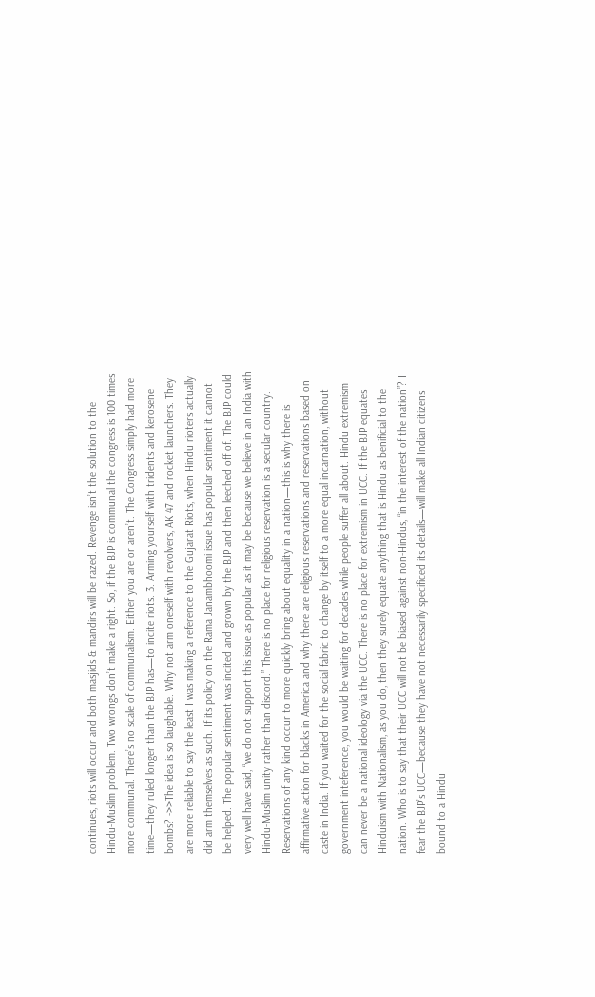continues, riots will occur and both masjids & mandirs will be razed. Revenge isn’t the solution to the Hindu-Muslim problem. Two wrongs don’t make a right. So, if the BJP is communal the congress is 100 times more communal. There’s no scale of communalism. Either you are or aren’t. The Congress simply had more time—they ruled longer than the BJP has—to incite riots. 3. Arming yourself with tridents and kerosene bombs? ->>The idea is so laughable. Why not arm oneself with revolvers, AK 47 and rocket launchers. They are more reliable to say the least I was making a reference to the Gujarat Riots, when Hindu rioters actually did arm themselves as such. If its policy on the Rama Janambhoomi issue has popular sentiment it cannot be helped. The popular sentiment was incited and grown by the BJP and then leeched off of. The BJP could very well have said, “we do not support this issue as popular as it may be because we believe in an India with Hindu-Muslim unity rather than discord.” There is no place for religious reservation is a secular country. Reservations of any kind occur to more quickly bring about equality in a nation—this is why there is affirmative action for blacks in America and why there are religious reservations and reservations based on caste in India. If you waited for the social fabric to change by itself to a more equal incarnation, without government inteference, you would be waiting for decades while people suffer all about. Hindu extremism can never be a national ideology via the UCC. There is no place for extremism in UCC. If the BJP equates Hinduism with Nationalism, as you do, then they surely equate anything that is Hindu as benificial to the nation. Who is to say that their UCC will not be biased against non-Hindus, “in the interest of the nation”? I fear the BJP’s UCC—because they have not necessarily specificed its details—will make all Indian citizens bound to a Hindu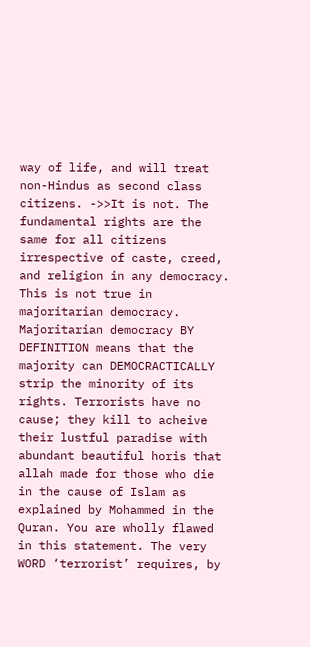way of life, and will treat non-Hindus as second class citizens. ->>It is not. The fundamental rights are the same for all citizens irrespective of caste, creed, and religion in any democracy. This is not true in majoritarian democracy. Majoritarian democracy BY DEFINITION means that the majority can DEMOCRACTICALLY strip the minority of its rights. Terrorists have no cause; they kill to acheive their lustful paradise with abundant beautiful horis that allah made for those who die in the cause of Islam as explained by Mohammed in the Quran. You are wholly flawed in this statement. The very WORD ‘terrorist’ requires, by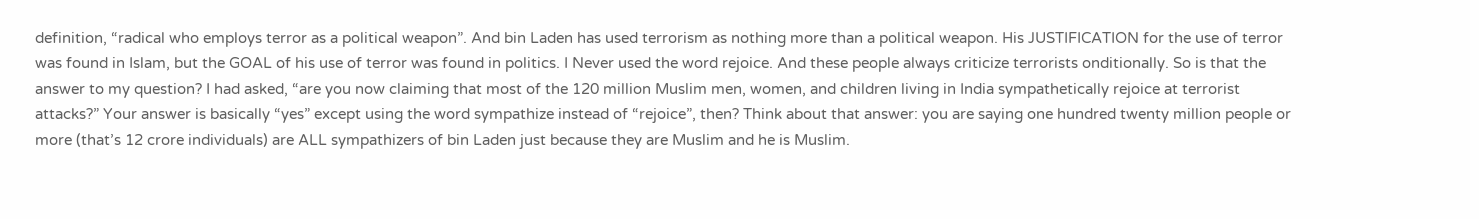definition, “radical who employs terror as a political weapon”. And bin Laden has used terrorism as nothing more than a political weapon. His JUSTIFICATION for the use of terror was found in Islam, but the GOAL of his use of terror was found in politics. I Never used the word rejoice. And these people always criticize terrorists onditionally. So is that the answer to my question? I had asked, “are you now claiming that most of the 120 million Muslim men, women, and children living in India sympathetically rejoice at terrorist attacks?” Your answer is basically “yes” except using the word sympathize instead of “rejoice”, then? Think about that answer: you are saying one hundred twenty million people or more (that’s 12 crore individuals) are ALL sympathizers of bin Laden just because they are Muslim and he is Muslim.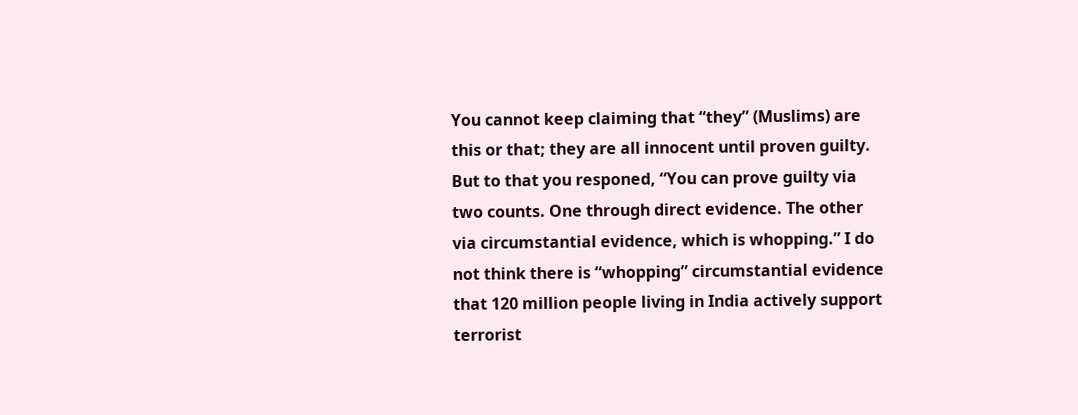You cannot keep claiming that “they” (Muslims) are this or that; they are all innocent until proven guilty. But to that you responed, “You can prove guilty via two counts. One through direct evidence. The other via circumstantial evidence, which is whopping.” I do not think there is “whopping” circumstantial evidence that 120 million people living in India actively support terrorist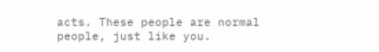acts. These people are normal people, just like you.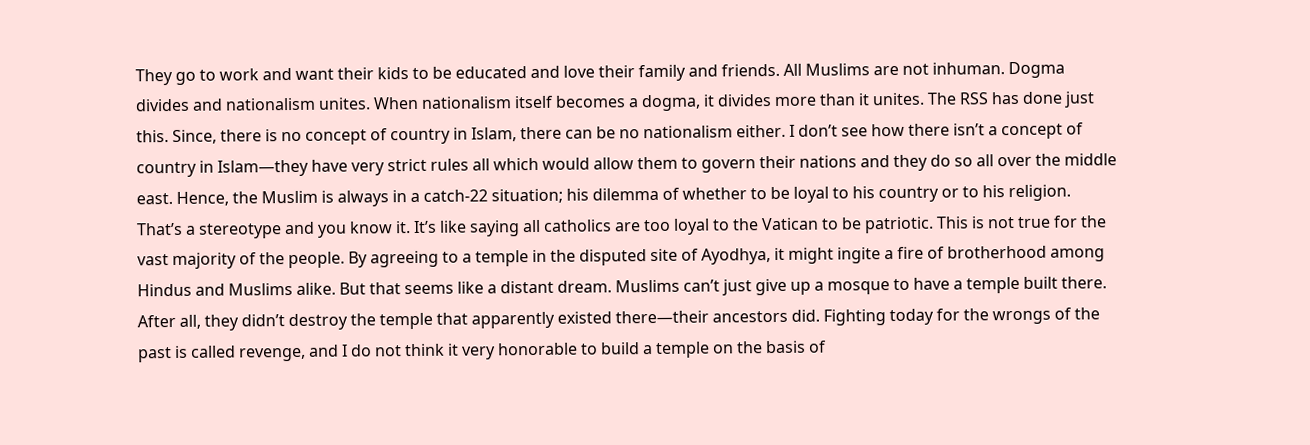They go to work and want their kids to be educated and love their family and friends. All Muslims are not inhuman. Dogma divides and nationalism unites. When nationalism itself becomes a dogma, it divides more than it unites. The RSS has done just this. Since, there is no concept of country in Islam, there can be no nationalism either. I don’t see how there isn’t a concept of country in Islam—they have very strict rules all which would allow them to govern their nations and they do so all over the middle east. Hence, the Muslim is always in a catch-22 situation; his dilemma of whether to be loyal to his country or to his religion. That’s a stereotype and you know it. It’s like saying all catholics are too loyal to the Vatican to be patriotic. This is not true for the vast majority of the people. By agreeing to a temple in the disputed site of Ayodhya, it might ingite a fire of brotherhood among Hindus and Muslims alike. But that seems like a distant dream. Muslims can’t just give up a mosque to have a temple built there. After all, they didn’t destroy the temple that apparently existed there—their ancestors did. Fighting today for the wrongs of the past is called revenge, and I do not think it very honorable to build a temple on the basis of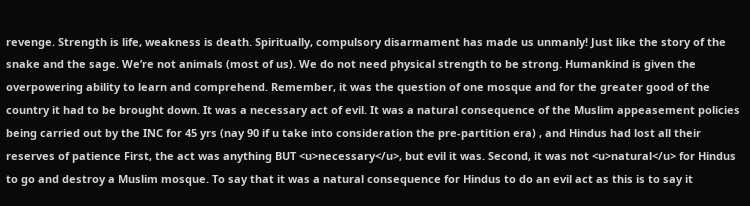revenge. Strength is life, weakness is death. Spiritually, compulsory disarmament has made us unmanly! Just like the story of the snake and the sage. We’re not animals (most of us). We do not need physical strength to be strong. Humankind is given the overpowering ability to learn and comprehend. Remember, it was the question of one mosque and for the greater good of the country it had to be brought down. It was a necessary act of evil. It was a natural consequence of the Muslim appeasement policies being carried out by the INC for 45 yrs (nay 90 if u take into consideration the pre-partition era) , and Hindus had lost all their reserves of patience First, the act was anything BUT <u>necessary</u>, but evil it was. Second, it was not <u>natural</u> for Hindus to go and destroy a Muslim mosque. To say that it was a natural consequence for Hindus to do an evil act as this is to say it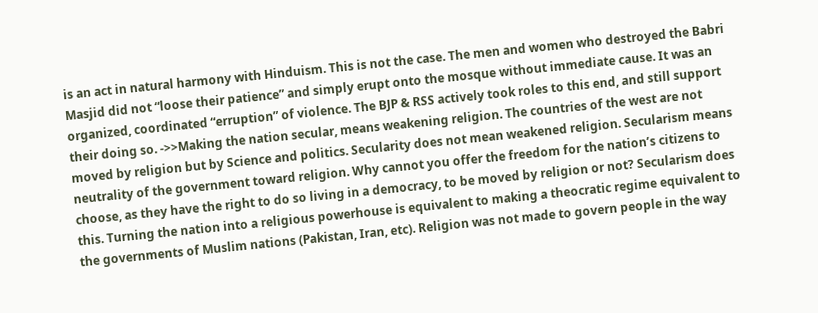is an act in natural harmony with Hinduism. This is not the case. The men and women who destroyed the Babri Masjid did not “loose their patience” and simply erupt onto the mosque without immediate cause. It was an organized, coordinated “erruption” of violence. The BJP & RSS actively took roles to this end, and still support their doing so. ->>Making the nation secular, means weakening religion. The countries of the west are not moved by religion but by Science and politics. Secularity does not mean weakened religion. Secularism means neutrality of the government toward religion. Why cannot you offer the freedom for the nation’s citizens to choose, as they have the right to do so living in a democracy, to be moved by religion or not? Secularism does this. Turning the nation into a religious powerhouse is equivalent to making a theocratic regime equivalent to the governments of Muslim nations (Pakistan, Iran, etc). Religion was not made to govern people in the way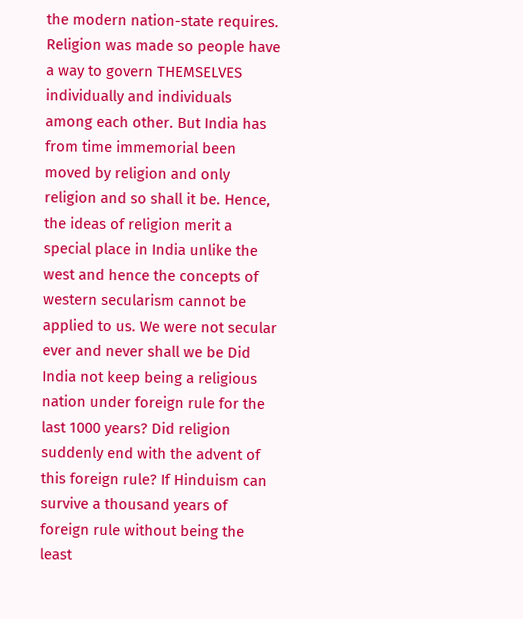the modern nation-state requires. Religion was made so people have a way to govern THEMSELVES individually and individuals among each other. But India has from time immemorial been moved by religion and only religion and so shall it be. Hence, the ideas of religion merit a special place in India unlike the west and hence the concepts of western secularism cannot be applied to us. We were not secular ever and never shall we be Did India not keep being a religious nation under foreign rule for the last 1000 years? Did religion suddenly end with the advent of this foreign rule? If Hinduism can survive a thousand years of foreign rule without being the least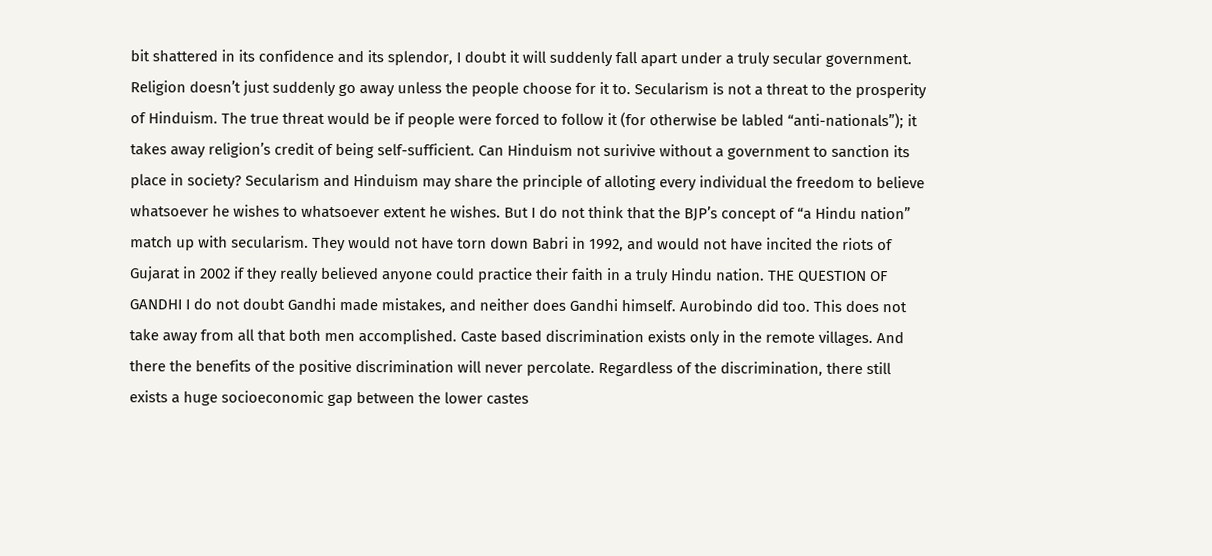bit shattered in its confidence and its splendor, I doubt it will suddenly fall apart under a truly secular government. Religion doesn’t just suddenly go away unless the people choose for it to. Secularism is not a threat to the prosperity of Hinduism. The true threat would be if people were forced to follow it (for otherwise be labled “anti-nationals”); it takes away religion’s credit of being self-sufficient. Can Hinduism not surivive without a government to sanction its place in society? Secularism and Hinduism may share the principle of alloting every individual the freedom to believe whatsoever he wishes to whatsoever extent he wishes. But I do not think that the BJP’s concept of “a Hindu nation” match up with secularism. They would not have torn down Babri in 1992, and would not have incited the riots of Gujarat in 2002 if they really believed anyone could practice their faith in a truly Hindu nation. THE QUESTION OF GANDHI I do not doubt Gandhi made mistakes, and neither does Gandhi himself. Aurobindo did too. This does not take away from all that both men accomplished. Caste based discrimination exists only in the remote villages. And there the benefits of the positive discrimination will never percolate. Regardless of the discrimination, there still exists a huge socioeconomic gap between the lower castes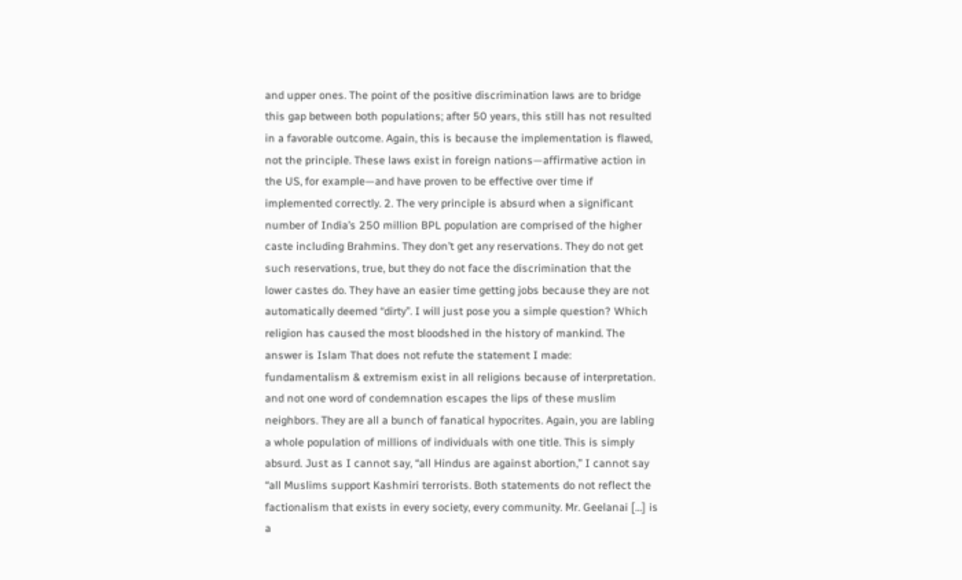and upper ones. The point of the positive discrimination laws are to bridge this gap between both populations; after 50 years, this still has not resulted in a favorable outcome. Again, this is because the implementation is flawed, not the principle. These laws exist in foreign nations—affirmative action in the US, for example—and have proven to be effective over time if implemented correctly. 2. The very principle is absurd when a significant number of India’s 250 million BPL population are comprised of the higher caste including Brahmins. They don’t get any reservations. They do not get such reservations, true, but they do not face the discrimination that the lower castes do. They have an easier time getting jobs because they are not automatically deemed “dirty”. I will just pose you a simple question? Which religion has caused the most bloodshed in the history of mankind. The answer is Islam That does not refute the statement I made: fundamentalism & extremism exist in all religions because of interpretation. and not one word of condemnation escapes the lips of these muslim neighbors. They are all a bunch of fanatical hypocrites. Again, you are labling a whole population of millions of individuals with one title. This is simply absurd. Just as I cannot say, “all Hindus are against abortion,” I cannot say “all Muslims support Kashmiri terrorists. Both statements do not reflect the factionalism that exists in every society, every community. Mr. Geelanai […] is a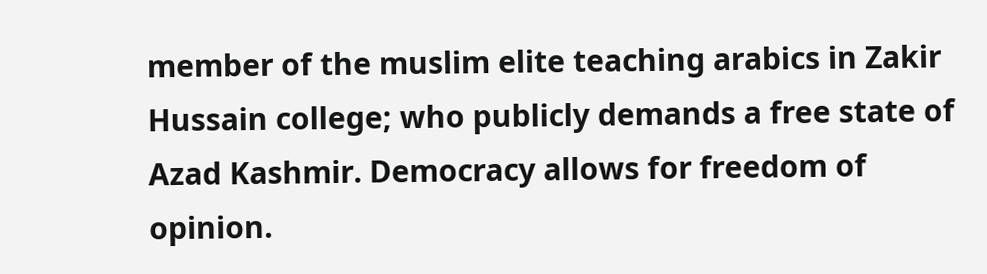member of the muslim elite teaching arabics in Zakir Hussain college; who publicly demands a free state of Azad Kashmir. Democracy allows for freedom of opinion.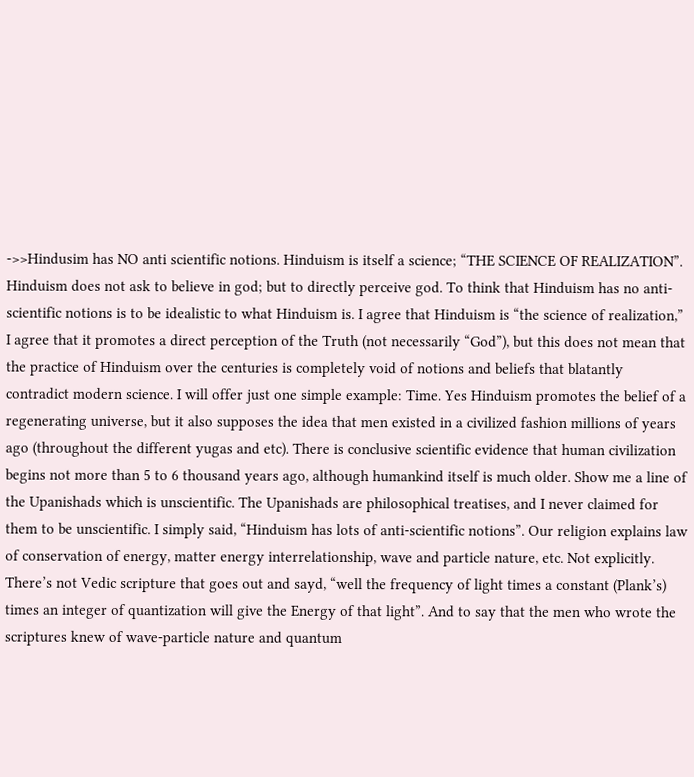->>Hindusim has NO anti scientific notions. Hinduism is itself a science; “THE SCIENCE OF REALIZATION”. Hinduism does not ask to believe in god; but to directly perceive god. To think that Hinduism has no anti-scientific notions is to be idealistic to what Hinduism is. I agree that Hinduism is “the science of realization,” I agree that it promotes a direct perception of the Truth (not necessarily “God”), but this does not mean that the practice of Hinduism over the centuries is completely void of notions and beliefs that blatantly contradict modern science. I will offer just one simple example: Time. Yes Hinduism promotes the belief of a regenerating universe, but it also supposes the idea that men existed in a civilized fashion millions of years ago (throughout the different yugas and etc). There is conclusive scientific evidence that human civilization begins not more than 5 to 6 thousand years ago, although humankind itself is much older. Show me a line of the Upanishads which is unscientific. The Upanishads are philosophical treatises, and I never claimed for them to be unscientific. I simply said, “Hinduism has lots of anti-scientific notions”. Our religion explains law of conservation of energy, matter energy interrelationship, wave and particle nature, etc. Not explicitly. There’s not Vedic scripture that goes out and sayd, “well the frequency of light times a constant (Plank’s) times an integer of quantization will give the Energy of that light”. And to say that the men who wrote the scriptures knew of wave-particle nature and quantum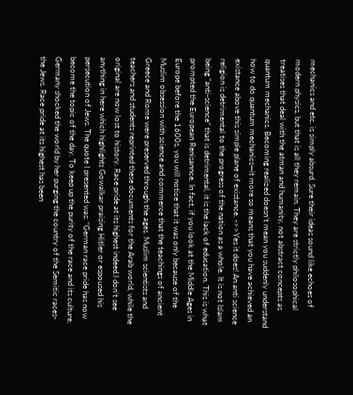mechanics and etc. is simply absurd. Sure their ideas sound like echoes of modern physics, but that is all they remain. They are strictly philosophical treatises that deal with the atman and humanity, not abstract concepts as quantum mechanics. Becoming realized doesn’t mean you suddenly understand how to do quantum mechanics—it more so means that you have achieved an existance above this simple plane of existance. ->>Yes it does! An anti science religion is detrimental to the progress of the nation as a whole. It is not Islam being “anti-science” that is detrimental, it is the lack of education. This is what prompted the European Renisannce. In fact, if you look at the Middle Ages in Europe before the 1600s, you will notice that it was only because of the Muslim obsession with science and commerce that the teachings of ancient Greece and Rome were preserved through the ages. Muslim scientists and teachers and students reprinted these documents for the Arab world, while the original are now lost to history. Race pride at its highest indeed.I don’t see anything in here which highlights Gowalkar praising Hitler or espoused his persecution of Jews. The quote I presented was: “German race pride has now become the topic of the day. To keep up the purity of the race and its culture, Germany shocked the world by her purging the country of the Semitic races-the Jews. Race pride at its highest has been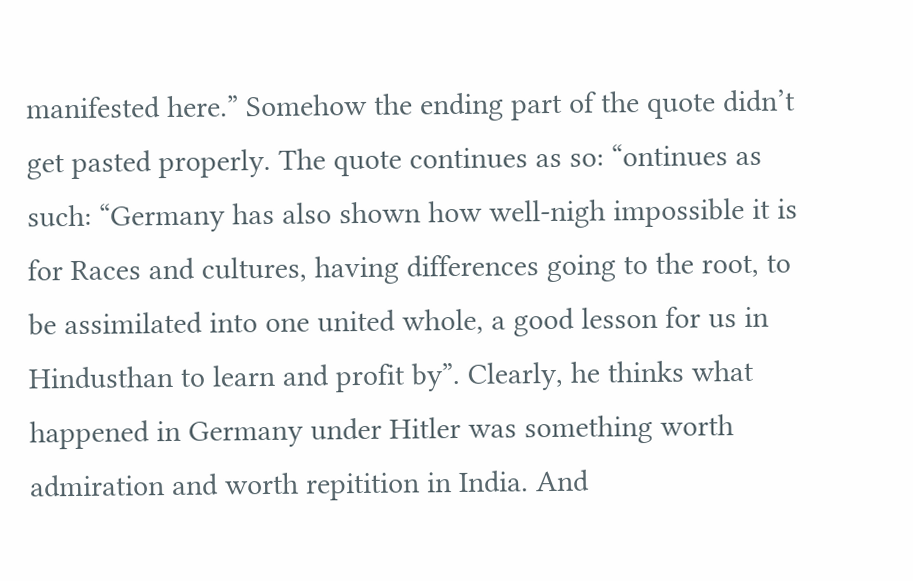manifested here.” Somehow the ending part of the quote didn’t get pasted properly. The quote continues as so: “ontinues as such: “Germany has also shown how well-nigh impossible it is for Races and cultures, having differences going to the root, to be assimilated into one united whole, a good lesson for us in Hindusthan to learn and profit by”. Clearly, he thinks what happened in Germany under Hitler was something worth admiration and worth repitition in India. And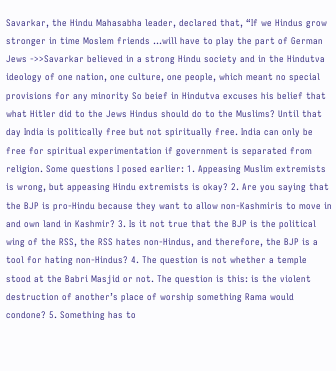Savarkar, the Hindu Mahasabha leader, declared that, “If we Hindus grow stronger in time Moslem friends ...will have to play the part of German Jews ->>Savarkar believed in a strong Hindu society and in the Hindutva ideology of one nation, one culture, one people, which meant no special provisions for any minority So beief in Hindutva excuses his belief that what Hitler did to the Jews Hindus should do to the Muslims? Until that day India is politically free but not spiritually free. India can only be free for spiritual experimentation if government is separated from religion. Some questions I posed earlier: 1. Appeasing Muslim extremists is wrong, but appeasing Hindu extremists is okay? 2. Are you saying that the BJP is pro-Hindu because they want to allow non-Kashmiris to move in and own land in Kashmir? 3. Is it not true that the BJP is the political wing of the RSS, the RSS hates non-Hindus, and therefore, the BJP is a tool for hating non-Hindus? 4. The question is not whether a temple stood at the Babri Masjid or not. The question is this: is the violent destruction of another’s place of worship something Rama would condone? 5. Something has to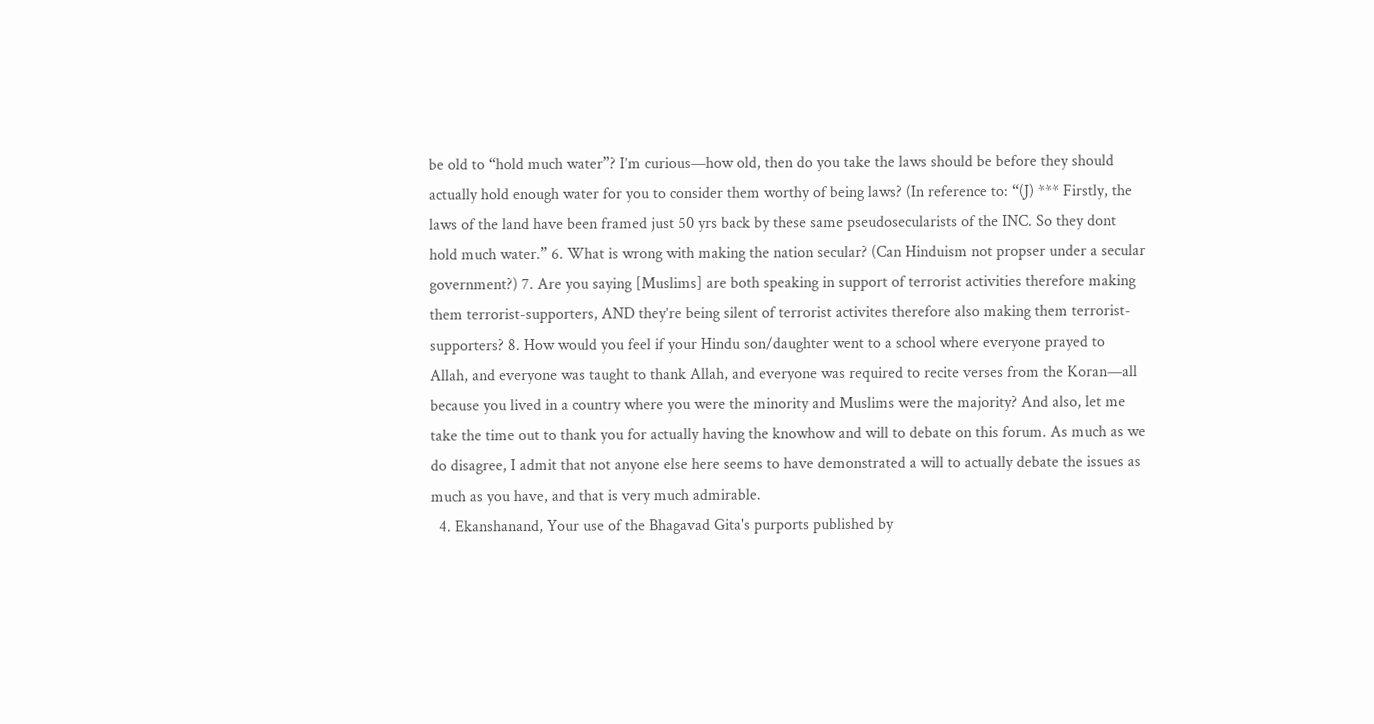be old to “hold much water”? I’m curious—how old, then do you take the laws should be before they should actually hold enough water for you to consider them worthy of being laws? (In reference to: “(J) *** Firstly, the laws of the land have been framed just 50 yrs back by these same pseudosecularists of the INC. So they dont hold much water.” 6. What is wrong with making the nation secular? (Can Hinduism not propser under a secular government?) 7. Are you saying [Muslims] are both speaking in support of terrorist activities therefore making them terrorist-supporters, AND they’re being silent of terrorist activites therefore also making them terrorist-supporters? 8. How would you feel if your Hindu son/daughter went to a school where everyone prayed to Allah, and everyone was taught to thank Allah, and everyone was required to recite verses from the Koran—all because you lived in a country where you were the minority and Muslims were the majority? And also, let me take the time out to thank you for actually having the knowhow and will to debate on this forum. As much as we do disagree, I admit that not anyone else here seems to have demonstrated a will to actually debate the issues as much as you have, and that is very much admirable.
  4. Ekanshanand, Your use of the Bhagavad Gita's purports published by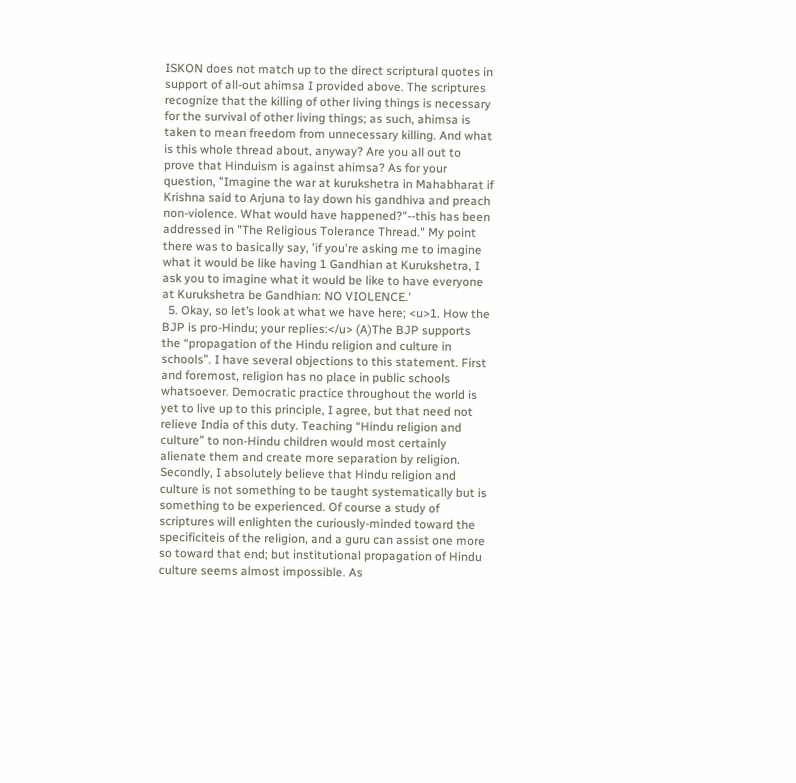ISKON does not match up to the direct scriptural quotes in support of all-out ahimsa I provided above. The scriptures recognize that the killing of other living things is necessary for the survival of other living things; as such, ahimsa is taken to mean freedom from unnecessary killing. And what is this whole thread about, anyway? Are you all out to prove that Hinduism is against ahimsa? As for your question, "Imagine the war at kurukshetra in Mahabharat if Krishna said to Arjuna to lay down his gandhiva and preach non-violence. What would have happened?"--this has been addressed in "The Religious Tolerance Thread." My point there was to basically say, 'if you're asking me to imagine what it would be like having 1 Gandhian at Kurukshetra, I ask you to imagine what it would be like to have everyone at Kurukshetra be Gandhian: NO VIOLENCE.'
  5. Okay, so let’s look at what we have here; <u>1. How the BJP is pro-Hindu; your replies:</u> (A)The BJP supports the “propagation of the Hindu religion and culture in schools”. I have several objections to this statement. First and foremost, religion has no place in public schools whatsoever. Democratic practice throughout the world is yet to live up to this principle, I agree, but that need not relieve India of this duty. Teaching “Hindu religion and culture” to non-Hindu children would most certainly alienate them and create more separation by religion. Secondly, I absolutely believe that Hindu religion and culture is not something to be taught systematically but is something to be experienced. Of course a study of scriptures will enlighten the curiously-minded toward the specificiteis of the religion, and a guru can assist one more so toward that end; but institutional propagation of Hindu culture seems almost impossible. As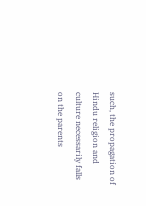such, the propagation of Hindu religion and culture necessarily falls on the parents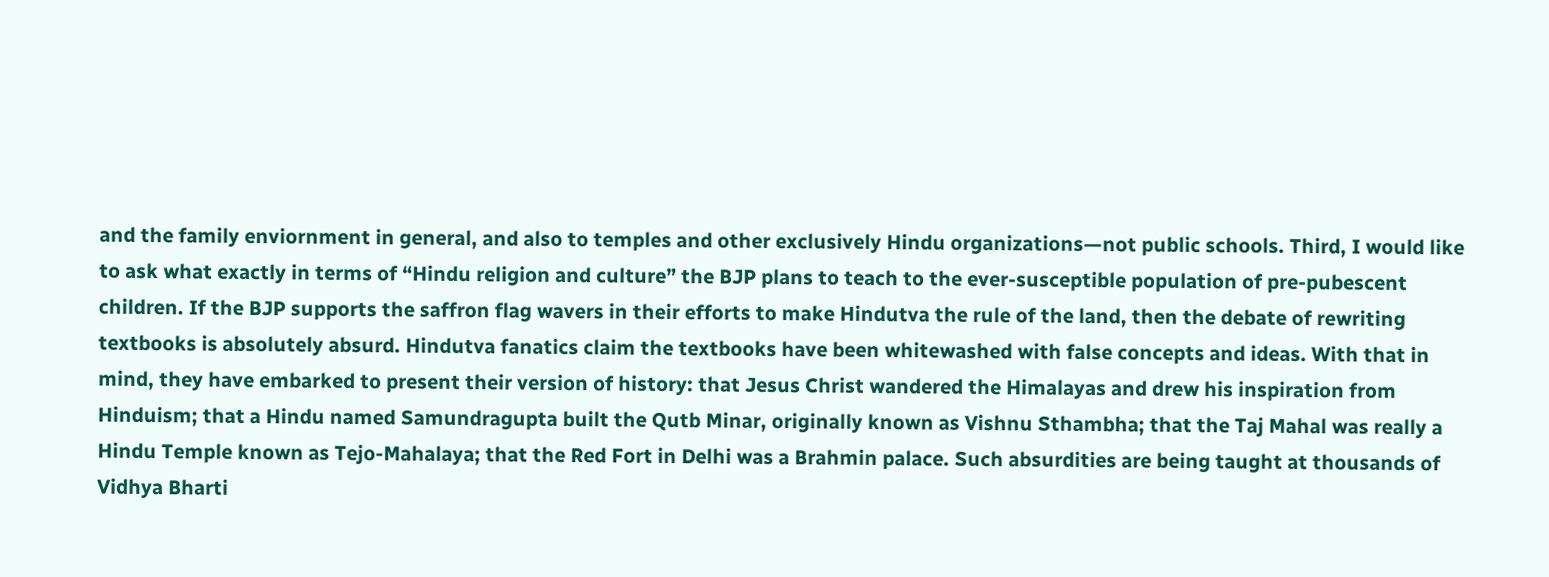and the family enviornment in general, and also to temples and other exclusively Hindu organizations—not public schools. Third, I would like to ask what exactly in terms of “Hindu religion and culture” the BJP plans to teach to the ever-susceptible population of pre-pubescent children. If the BJP supports the saffron flag wavers in their efforts to make Hindutva the rule of the land, then the debate of rewriting textbooks is absolutely absurd. Hindutva fanatics claim the textbooks have been whitewashed with false concepts and ideas. With that in mind, they have embarked to present their version of history: that Jesus Christ wandered the Himalayas and drew his inspiration from Hinduism; that a Hindu named Samundragupta built the Qutb Minar, originally known as Vishnu Sthambha; that the Taj Mahal was really a Hindu Temple known as Tejo-Mahalaya; that the Red Fort in Delhi was a Brahmin palace. Such absurdities are being taught at thousands of Vidhya Bharti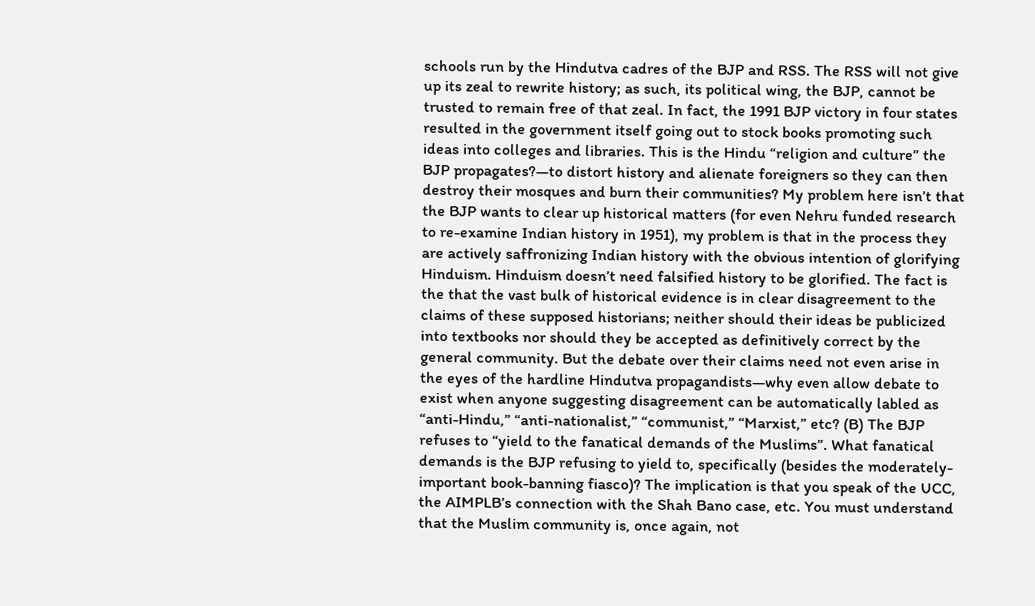schools run by the Hindutva cadres of the BJP and RSS. The RSS will not give up its zeal to rewrite history; as such, its political wing, the BJP, cannot be trusted to remain free of that zeal. In fact, the 1991 BJP victory in four states resulted in the government itself going out to stock books promoting such ideas into colleges and libraries. This is the Hindu “religion and culture” the BJP propagates?—to distort history and alienate foreigners so they can then destroy their mosques and burn their communities? My problem here isn’t that the BJP wants to clear up historical matters (for even Nehru funded research to re-examine Indian history in 1951), my problem is that in the process they are actively saffronizing Indian history with the obvious intention of glorifying Hinduism. Hinduism doesn’t need falsified history to be glorified. The fact is the that the vast bulk of historical evidence is in clear disagreement to the claims of these supposed historians; neither should their ideas be publicized into textbooks nor should they be accepted as definitively correct by the general community. But the debate over their claims need not even arise in the eyes of the hardline Hindutva propagandists—why even allow debate to exist when anyone suggesting disagreement can be automatically labled as “anti-Hindu,” “anti-nationalist,” “communist,” “Marxist,” etc? (B) The BJP refuses to “yield to the fanatical demands of the Muslims”. What fanatical demands is the BJP refusing to yield to, specifically (besides the moderately-important book-banning fiasco)? The implication is that you speak of the UCC, the AIMPLB’s connection with the Shah Bano case, etc. You must understand that the Muslim community is, once again, not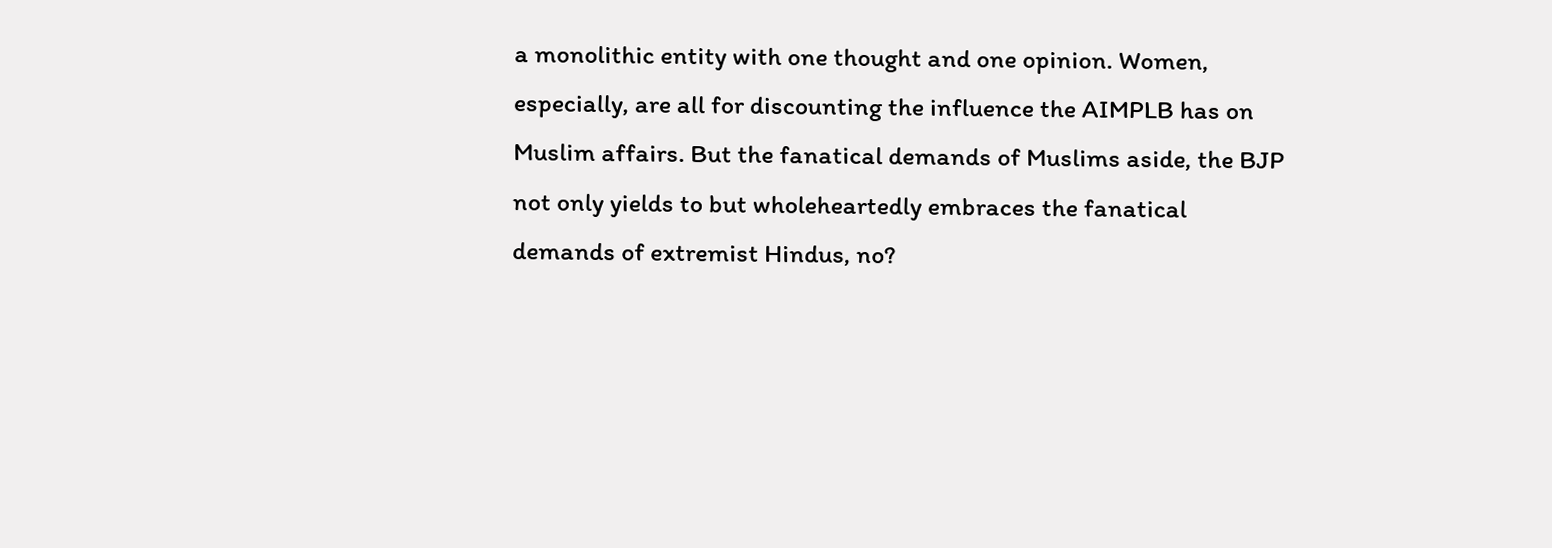a monolithic entity with one thought and one opinion. Women, especially, are all for discounting the influence the AIMPLB has on Muslim affairs. But the fanatical demands of Muslims aside, the BJP not only yields to but wholeheartedly embraces the fanatical demands of extremist Hindus, no?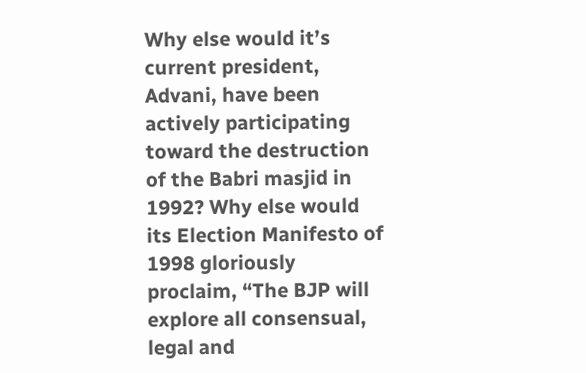Why else would it’s current president, Advani, have been actively participating toward the destruction of the Babri masjid in 1992? Why else would its Election Manifesto of 1998 gloriously proclaim, “The BJP will explore all consensual, legal and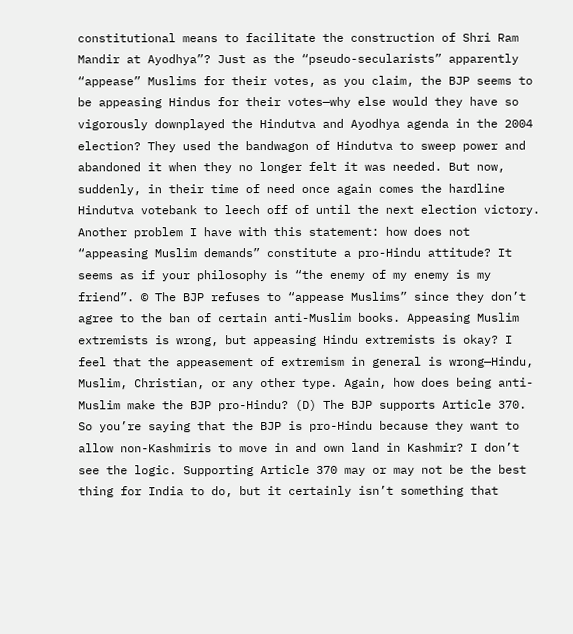constitutional means to facilitate the construction of Shri Ram Mandir at Ayodhya”? Just as the “pseudo-secularists” apparently “appease” Muslims for their votes, as you claim, the BJP seems to be appeasing Hindus for their votes—why else would they have so vigorously downplayed the Hindutva and Ayodhya agenda in the 2004 election? They used the bandwagon of Hindutva to sweep power and abandoned it when they no longer felt it was needed. But now, suddenly, in their time of need once again comes the hardline Hindutva votebank to leech off of until the next election victory. Another problem I have with this statement: how does not “appeasing Muslim demands” constitute a pro-Hindu attitude? It seems as if your philosophy is “the enemy of my enemy is my friend”. © The BJP refuses to “appease Muslims” since they don’t agree to the ban of certain anti-Muslim books. Appeasing Muslim extremists is wrong, but appeasing Hindu extremists is okay? I feel that the appeasement of extremism in general is wrong—Hindu, Muslim, Christian, or any other type. Again, how does being anti-Muslim make the BJP pro-Hindu? (D) The BJP supports Article 370. So you’re saying that the BJP is pro-Hindu because they want to allow non-Kashmiris to move in and own land in Kashmir? I don’t see the logic. Supporting Article 370 may or may not be the best thing for India to do, but it certainly isn’t something that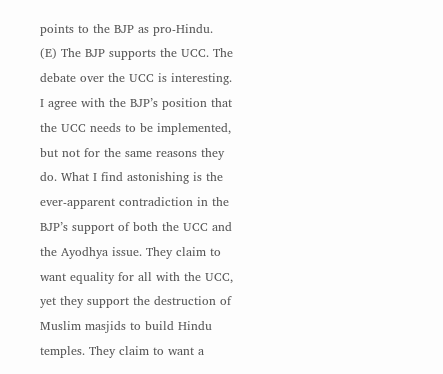points to the BJP as pro-Hindu. (E) The BJP supports the UCC. The debate over the UCC is interesting. I agree with the BJP’s position that the UCC needs to be implemented, but not for the same reasons they do. What I find astonishing is the ever-apparent contradiction in the BJP’s support of both the UCC and the Ayodhya issue. They claim to want equality for all with the UCC, yet they support the destruction of Muslim masjids to build Hindu temples. They claim to want a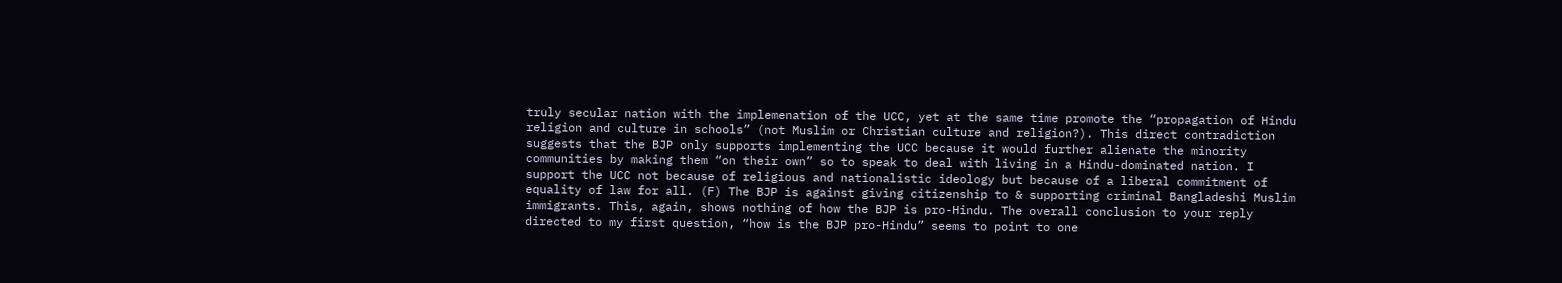truly secular nation with the implemenation of the UCC, yet at the same time promote the “propagation of Hindu religion and culture in schools” (not Muslim or Christian culture and religion?). This direct contradiction suggests that the BJP only supports implementing the UCC because it would further alienate the minority communities by making them “on their own” so to speak to deal with living in a Hindu-dominated nation. I support the UCC not because of religious and nationalistic ideology but because of a liberal commitment of equality of law for all. (F) The BJP is against giving citizenship to & supporting criminal Bangladeshi Muslim immigrants. This, again, shows nothing of how the BJP is pro-Hindu. The overall conclusion to your reply directed to my first question, “how is the BJP pro-Hindu” seems to point to one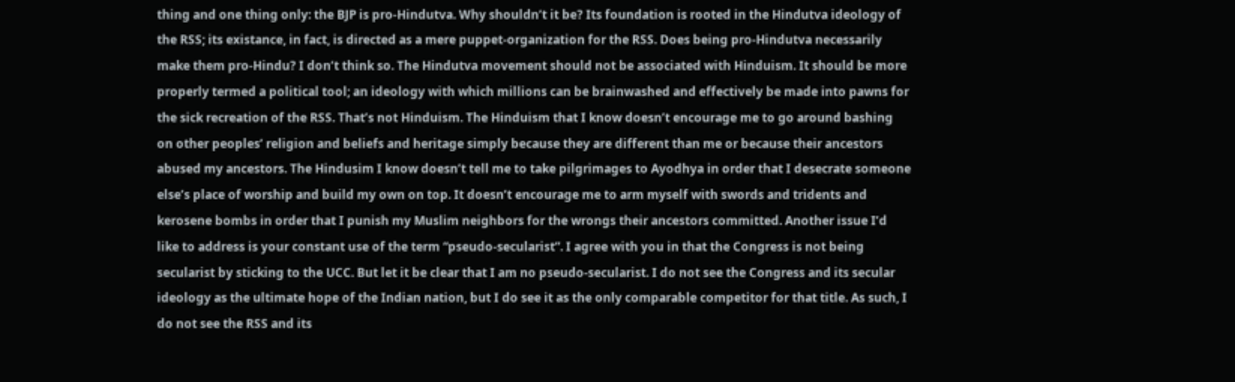thing and one thing only: the BJP is pro-Hindutva. Why shouldn’t it be? Its foundation is rooted in the Hindutva ideology of the RSS; its existance, in fact, is directed as a mere puppet-organization for the RSS. Does being pro-Hindutva necessarily make them pro-Hindu? I don’t think so. The Hindutva movement should not be associated with Hinduism. It should be more properly termed a political tool; an ideology with which millions can be brainwashed and effectively be made into pawns for the sick recreation of the RSS. That’s not Hinduism. The Hinduism that I know doesn’t encourage me to go around bashing on other peoples’ religion and beliefs and heritage simply because they are different than me or because their ancestors abused my ancestors. The Hindusim I know doesn’t tell me to take pilgrimages to Ayodhya in order that I desecrate someone else’s place of worship and build my own on top. It doesn’t encourage me to arm myself with swords and tridents and kerosene bombs in order that I punish my Muslim neighbors for the wrongs their ancestors committed. Another issue I’d like to address is your constant use of the term “pseudo-secularist”. I agree with you in that the Congress is not being secularist by sticking to the UCC. But let it be clear that I am no pseudo-secularist. I do not see the Congress and its secular ideology as the ultimate hope of the Indian nation, but I do see it as the only comparable competitor for that title. As such, I do not see the RSS and its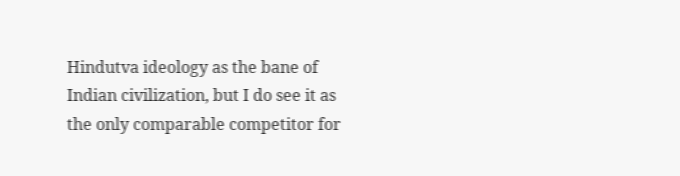Hindutva ideology as the bane of Indian civilization, but I do see it as the only comparable competitor for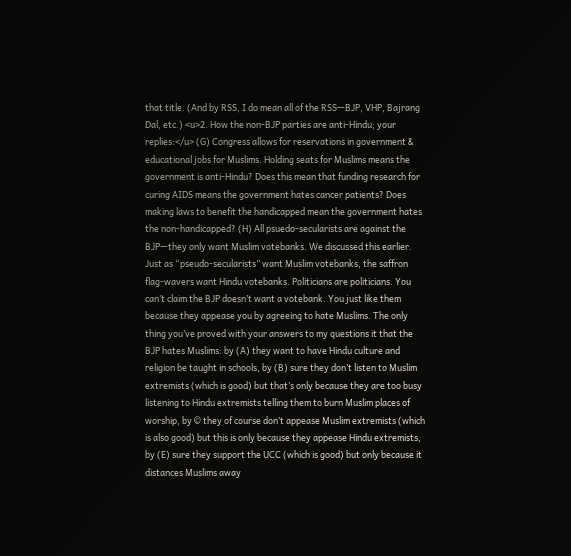that title. (And by RSS, I do mean all of the RSS—BJP, VHP, Bajrang Dal, etc.) <u>2. How the non-BJP parties are anti-Hindu; your replies:</u> (G) Congress allows for reservations in government & educational jobs for Muslims. Holding seats for Muslims means the government is anti-Hindu? Does this mean that funding research for curing AIDS means the government hates cancer patients? Does making laws to benefit the handicapped mean the government hates the non-handicapped? (H) All psuedo-secularists are against the BJP—they only want Muslim votebanks. We discussed this earlier. Just as “pseudo-secularists” want Muslim votebanks, the saffron flag-wavers want Hindu votebanks. Politicians are politicians. You can’t claim the BJP doesn’t want a votebank. You just like them because they appease you by agreeing to hate Muslims. The only thing you’ve proved with your answers to my questions it that the BJP hates Muslims: by (A) they want to have Hindu culture and religion be taught in schools, by (B) sure they don’t listen to Muslim extremists (which is good) but that’s only because they are too busy listening to Hindu extremists telling them to burn Muslim places of worship, by © they of course don’t appease Muslim extremists (which is also good) but this is only because they appease Hindu extremists, by (E) sure they support the UCC (which is good) but only because it distances Muslims away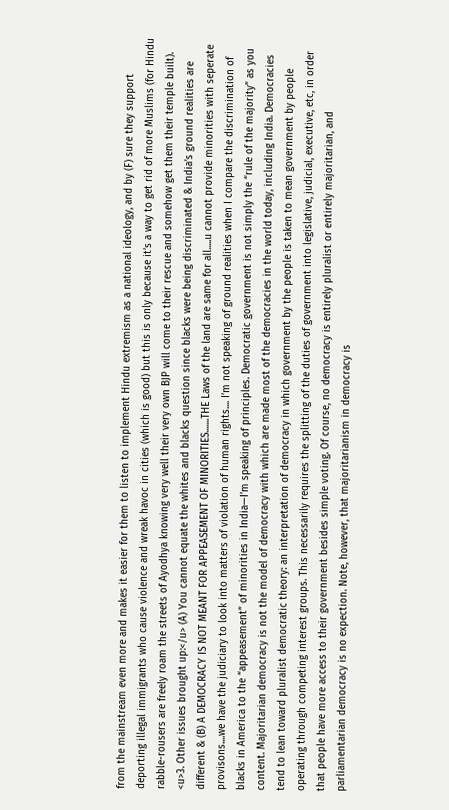from the mainstream even more and makes it easier for them to listen to implement Hindu extremism as a national ideology, and by (F) sure they support deporting illegal immigrants who cause violence and wreak havoc in cities (which is good) but this is only because it’s a way to get rid of more Muslims (for Hindu rabble-rousers are freely roam the streets of Ayodhya knowing very well their very own BJP will come to their rescue and somehow get them their temple built). <u>3. Other issues brought up:</u> (A) You cannot equate the whites and blacks question since blacks were being discriminated & India’s ground realities are different & (B) A DEMOCRACY IS NOT MEANT FOR APPEASEMENT OF MINORITIES.......THE Laws of the land are same for all.....u cannot provide minorities with seperate provisons....we have the judiciary to look into matters of violation of human rights.... I’m not speaking of ground realities when I compare the discrimination of blacks in America to the “appeasement” of minorities in India—I’m speaking of principles. Democratic government is not simply the “rule of the majority” as you content. Majoritarian democracy is not the model of democracy with which are made most of the democracies in the world today, including India. Democracies tend to lean toward pluralist democratic theory: an interpretation of democracy in which government by the people is taken to mean government by people operating through competing interest groups. This necessarily requires the splitting of the duties of government into legislative, judicial, executive, etc, in order that people have more access to their government besides simple voting. Of course, no democracy is entirely pluralist or entirely majoritarian, and parliamentarian democracy is no expection. Note, however, that majoritarianism in democracy is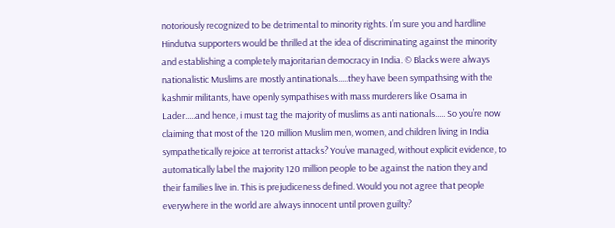notoriously recognized to be detrimental to minority rights. I’m sure you and hardline Hindutva supporters would be thrilled at the idea of discriminating against the minority and establishing a completely majoritarian democracy in India. © Blacks were always nationalistic Muslims are mostly antinationals.....they have been sympathsing with the kashmir militants, have openly sympathises with mass murderers like Osama in Lader.....and hence, i must tag the majority of muslims as anti nationals..... So you’re now claiming that most of the 120 million Muslim men, women, and children living in India sympathetically rejoice at terrorist attacks? You’ve managed, without explicit evidence, to automatically label the majority 120 million people to be against the nation they and their families live in. This is prejudiceness defined. Would you not agree that people everywhere in the world are always innocent until proven guilty?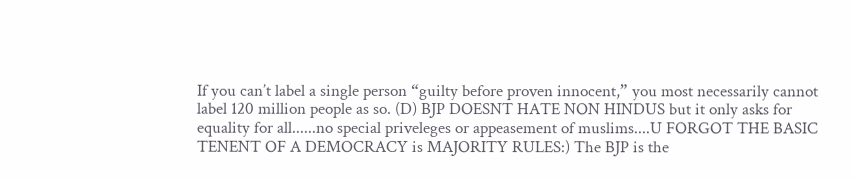If you can’t label a single person “guilty before proven innocent,” you most necessarily cannot label 120 million people as so. (D) BJP DOESNT HATE NON HINDUS but it only asks for equality for all......no special priveleges or appeasement of muslims....U FORGOT THE BASIC TENENT OF A DEMOCRACY is MAJORITY RULES:) The BJP is the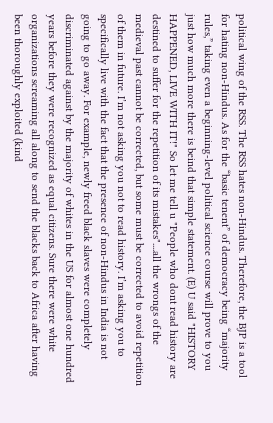political wing of the RSS. The RSS hates non-Hindus. Therefore, the BJP is a tool for hating non-Hindus. As for the “basic tenent” of democracy being “majority rules,” taking even a beginning-level political science course will prove to you just how much more there is beind that simple statement. (E) U said "HISTORY HAPPENED, LIVE WITH IT!" So let me tell u "People who dont read history are destined to suffer for the repetition of its mistakes"....all the wrongs of the medieval past cannot be corrected, but some must be corrected to avoid repetition of them in future. I’m not asking you not to read history. I’m asking you to specifically live with the fact that the presence of non-Hindus in India is not going to go away. For example, newly freed black slaves were completely discriminated against by the majority of whites in the US for almost one hundred years before they were recognized as equal citizens. Sure there were white organizations screaming all along to send the blacks back to Africa after having been thoroughly exploited (kind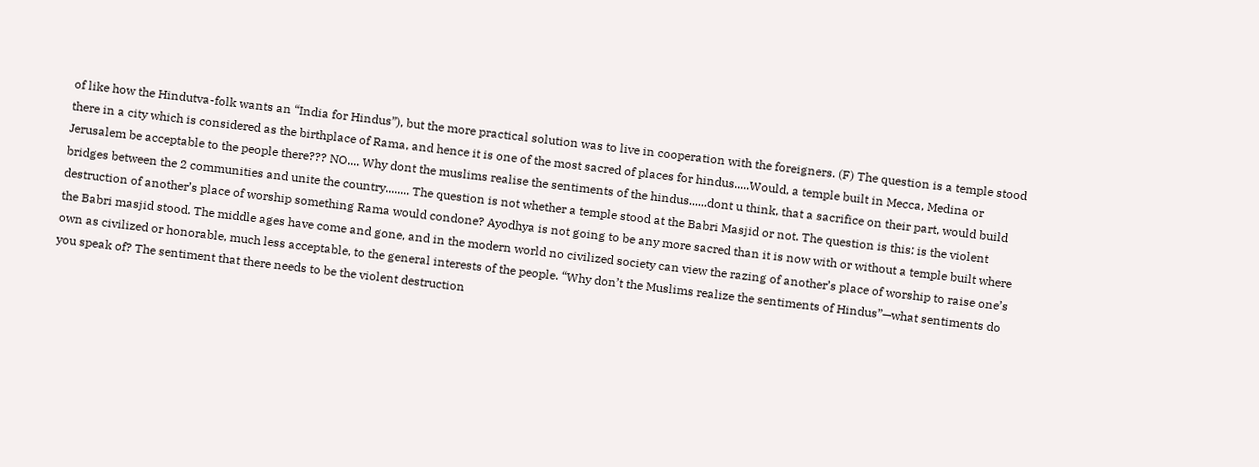of like how the Hindutva-folk wants an “India for Hindus”), but the more practical solution was to live in cooperation with the foreigners. (F) The question is a temple stood there in a city which is considered as the birthplace of Rama, and hence it is one of the most sacred of places for hindus.....Would, a temple built in Mecca, Medina or Jerusalem be acceptable to the people there??? NO.... Why dont the muslims realise the sentiments of the hindus......dont u think, that a sacrifice on their part, would build bridges between the 2 communities and unite the country........ The question is not whether a temple stood at the Babri Masjid or not. The question is this: is the violent destruction of another’s place of worship something Rama would condone? Ayodhya is not going to be any more sacred than it is now with or without a temple built where the Babri masjid stood. The middle ages have come and gone, and in the modern world no civilized society can view the razing of another’s place of worship to raise one’s own as civilized or honorable, much less acceptable, to the general interests of the people. “Why don’t the Muslims realize the sentiments of Hindus”—what sentiments do you speak of? The sentiment that there needs to be the violent destruction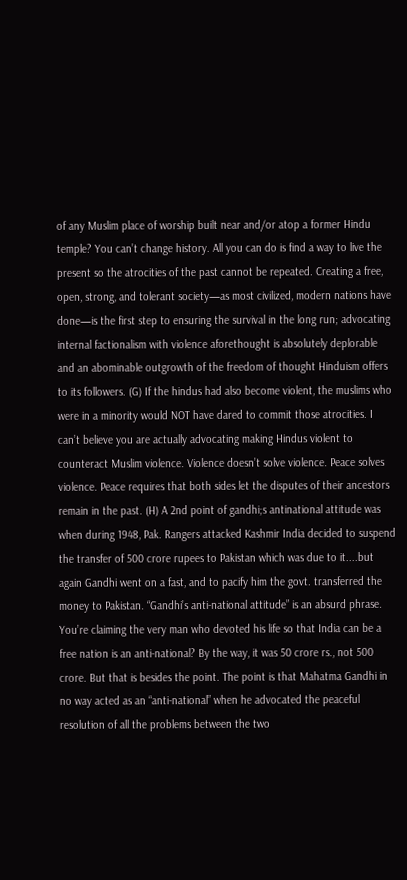of any Muslim place of worship built near and/or atop a former Hindu temple? You can’t change history. All you can do is find a way to live the present so the atrocities of the past cannot be repeated. Creating a free, open, strong, and tolerant society—as most civilized, modern nations have done—is the first step to ensuring the survival in the long run; advocating internal factionalism with violence aforethought is absolutely deplorable and an abominable outgrowth of the freedom of thought Hinduism offers to its followers. (G) If the hindus had also become violent, the muslims who were in a minority would NOT have dared to commit those atrocities. I can’t believe you are actually advocating making Hindus violent to counteract Muslim violence. Violence doesn’t solve violence. Peace solves violence. Peace requires that both sides let the disputes of their ancestors remain in the past. (H) A 2nd point of gandhi;s antinational attitude was when during 1948, Pak. Rangers attacked Kashmir India decided to suspend the transfer of 500 crore rupees to Pakistan which was due to it....but again Gandhi went on a fast, and to pacify him the govt. transferred the money to Pakistan. “Gandhi’s anti-national attitude” is an absurd phrase. You’re claiming the very man who devoted his life so that India can be a free nation is an anti-national? By the way, it was 50 crore rs., not 500 crore. But that is besides the point. The point is that Mahatma Gandhi in no way acted as an “anti-national” when he advocated the peaceful resolution of all the problems between the two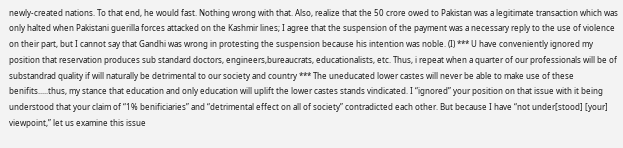newly-created nations. To that end, he would fast. Nothing wrong with that. Also, realize that the 50 crore owed to Pakistan was a legitimate transaction which was only halted when Pakistani guerilla forces attacked on the Kashmir lines; I agree that the suspension of the payment was a necessary reply to the use of violence on their part, but I cannot say that Gandhi was wrong in protesting the suspension because his intention was noble. (I) *** U have conveniently ignored my position that reservation produces sub standard doctors, engineers,bureaucrats, educationalists, etc. Thus, i repeat when a quarter of our professionals will be of substandrad quality if will naturally be detrimental to our society and country *** The uneducated lower castes will never be able to make use of these benifits.....thus, my stance that education and only education will uplift the lower castes stands vindicated. I “ignored” your position on that issue with it being understood that your claim of “1% benificiaries” and “detrimental effect on all of society” contradicted each other. But because I have “not under[stood] [your] viewpoint,” let us examine this issue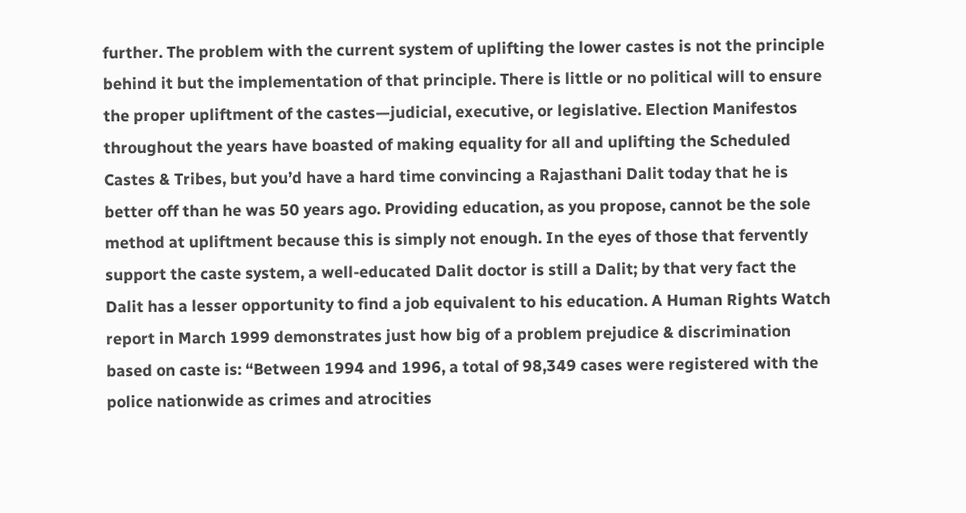further. The problem with the current system of uplifting the lower castes is not the principle behind it but the implementation of that principle. There is little or no political will to ensure the proper upliftment of the castes—judicial, executive, or legislative. Election Manifestos throughout the years have boasted of making equality for all and uplifting the Scheduled Castes & Tribes, but you’d have a hard time convincing a Rajasthani Dalit today that he is better off than he was 50 years ago. Providing education, as you propose, cannot be the sole method at upliftment because this is simply not enough. In the eyes of those that fervently support the caste system, a well-educated Dalit doctor is still a Dalit; by that very fact the Dalit has a lesser opportunity to find a job equivalent to his education. A Human Rights Watch report in March 1999 demonstrates just how big of a problem prejudice & discrimination based on caste is: “Between 1994 and 1996, a total of 98,349 cases were registered with the police nationwide as crimes and atrocities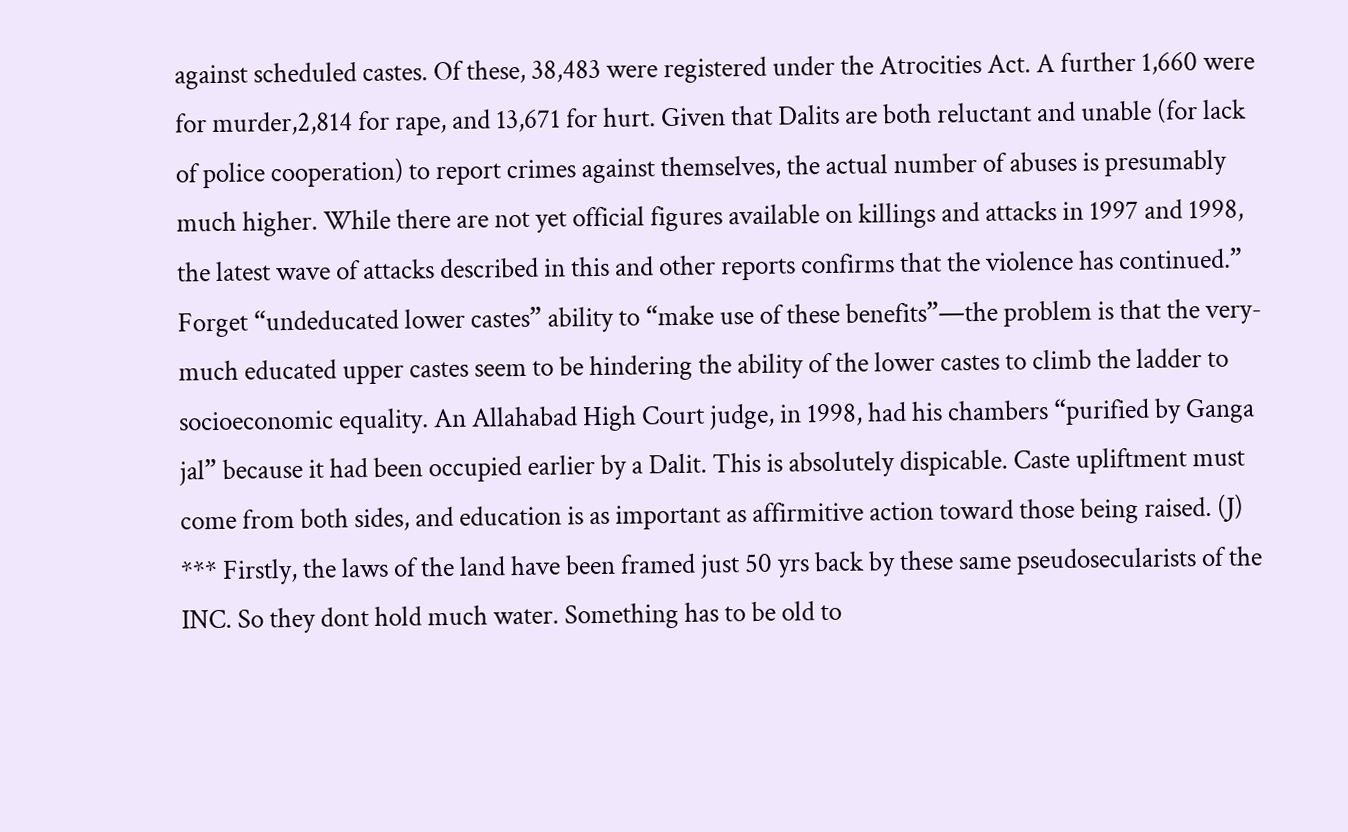against scheduled castes. Of these, 38,483 were registered under the Atrocities Act. A further 1,660 were for murder,2,814 for rape, and 13,671 for hurt. Given that Dalits are both reluctant and unable (for lack of police cooperation) to report crimes against themselves, the actual number of abuses is presumably much higher. While there are not yet official figures available on killings and attacks in 1997 and 1998, the latest wave of attacks described in this and other reports confirms that the violence has continued.” Forget “undeducated lower castes” ability to “make use of these benefits”—the problem is that the very-much educated upper castes seem to be hindering the ability of the lower castes to climb the ladder to socioeconomic equality. An Allahabad High Court judge, in 1998, had his chambers “purified by Ganga jal” because it had been occupied earlier by a Dalit. This is absolutely dispicable. Caste upliftment must come from both sides, and education is as important as affirmitive action toward those being raised. (J) *** Firstly, the laws of the land have been framed just 50 yrs back by these same pseudosecularists of the INC. So they dont hold much water. Something has to be old to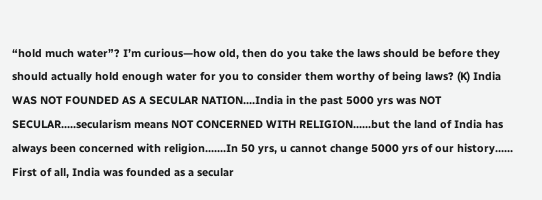“hold much water”? I’m curious—how old, then do you take the laws should be before they should actually hold enough water for you to consider them worthy of being laws? (K) India WAS NOT FOUNDED AS A SECULAR NATION....India in the past 5000 yrs was NOT SECULAR.....secularism means NOT CONCERNED WITH RELIGION......but the land of India has always been concerned with religion.......In 50 yrs, u cannot change 5000 yrs of our history...... First of all, India was founded as a secular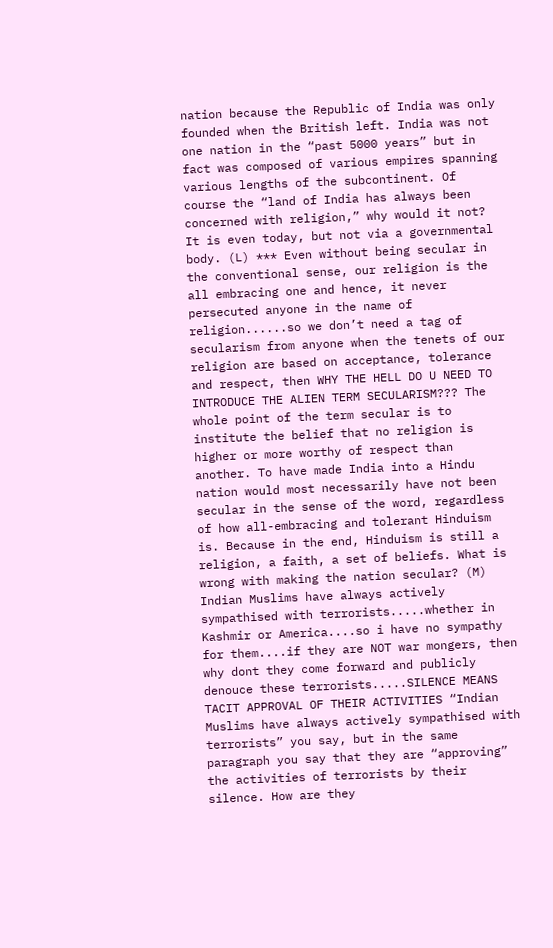nation because the Republic of India was only founded when the British left. India was not one nation in the “past 5000 years” but in fact was composed of various empires spanning various lengths of the subcontinent. Of course the “land of India has always been concerned with religion,” why would it not? It is even today, but not via a governmental body. (L) *** Even without being secular in the conventional sense, our religion is the all embracing one and hence, it never persecuted anyone in the name of religion......so we don’t need a tag of secularism from anyone when the tenets of our religion are based on acceptance, tolerance and respect, then WHY THE HELL DO U NEED TO INTRODUCE THE ALIEN TERM SECULARISM??? The whole point of the term secular is to institute the belief that no religion is higher or more worthy of respect than another. To have made India into a Hindu nation would most necessarily have not been secular in the sense of the word, regardless of how all-embracing and tolerant Hinduism is. Because in the end, Hinduism is still a religion, a faith, a set of beliefs. What is wrong with making the nation secular? (M) Indian Muslims have always actively sympathised with terrorists.....whether in Kashmir or America....so i have no sympathy for them....if they are NOT war mongers, then why dont they come forward and publicly denouce these terrorists.....SILENCE MEANS TACIT APPROVAL OF THEIR ACTIVITIES “Indian Muslims have always actively sympathised with terrorists” you say, but in the same paragraph you say that they are “approving” the activities of terrorists by their silence. How are they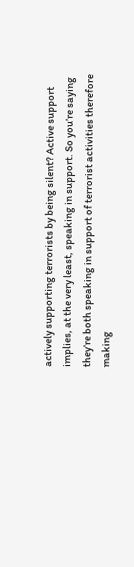actively supporting terrorists by being silent? Active support implies, at the very least, speaking in support. So you’re saying they’re both speaking in support of terrorist activities therefore making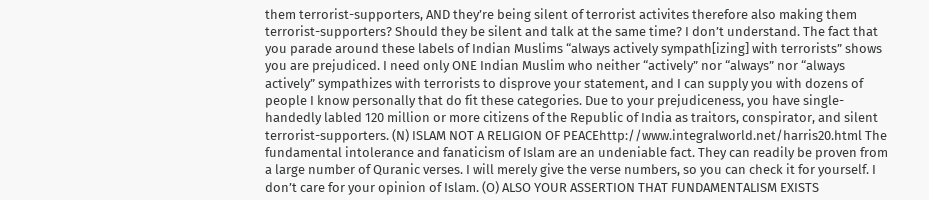them terrorist-supporters, AND they’re being silent of terrorist activites therefore also making them terrorist-supporters? Should they be silent and talk at the same time? I don’t understand. The fact that you parade around these labels of Indian Muslims “always actively sympath[izing] with terrorists” shows you are prejudiced. I need only ONE Indian Muslim who neither “actively” nor “always” nor “always actively” sympathizes with terrorists to disprove your statement, and I can supply you with dozens of people I know personally that do fit these categories. Due to your prejudiceness, you have single-handedly labled 120 million or more citizens of the Republic of India as traitors, conspirator, and silent terrorist-supporters. (N) ISLAM NOT A RELIGION OF PEACEhttp://www.integralworld.net/harris20.html The fundamental intolerance and fanaticism of Islam are an undeniable fact. They can readily be proven from a large number of Quranic verses. I will merely give the verse numbers, so you can check it for yourself. I don’t care for your opinion of Islam. (O) ALSO YOUR ASSERTION THAT FUNDAMENTALISM EXISTS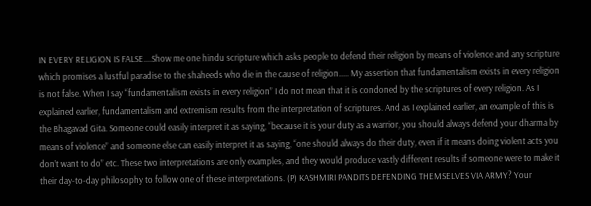IN EVERY RELIGION IS FALSE....Show me one hindu scripture which asks people to defend their religion by means of violence and any scripture which promises a lustful paradise to the shaheeds who die in the cause of religion..... My assertion that fundamentalism exists in every religion is not false. When I say “fundamentalism exists in every religion” I do not mean that it is condoned by the scriptures of every religion. As I explained earlier, fundamentalism and extremism results from the interpretation of scriptures. And as I explained earlier, an example of this is the Bhagavad Gita. Someone could easily interpret it as saying, “because it is your duty as a warrior, you should always defend your dharma by means of violence” and someone else can easily interpret it as saying, “one should always do their duty, even if it means doing violent acts you don’t want to do” etc. These two interpretations are only examples, and they would produce vastly different results if someone were to make it their day-to-day philosophy to follow one of these interpretations. (P) KASHMIRI PANDITS DEFENDING THEMSELVES VIA ARMY? Your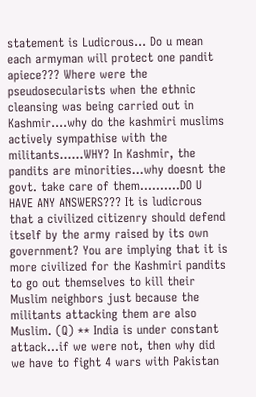statement is Ludicrous... Do u mean each armyman will protect one pandit apiece??? Where were the pseudosecularists when the ethnic cleansing was being carried out in Kashmir....why do the kashmiri muslims actively sympathise with the militants......WHY? In Kashmir, the pandits are minorities...why doesnt the govt. take care of them..........DO U HAVE ANY ANSWERS??? It is ludicrous that a civilized citizenry should defend itself by the army raised by its own government? You are implying that it is more civilized for the Kashmiri pandits to go out themselves to kill their Muslim neighbors just because the militants attacking them are also Muslim. (Q) ** India is under constant attack...if we were not, then why did we have to fight 4 wars with Pakistan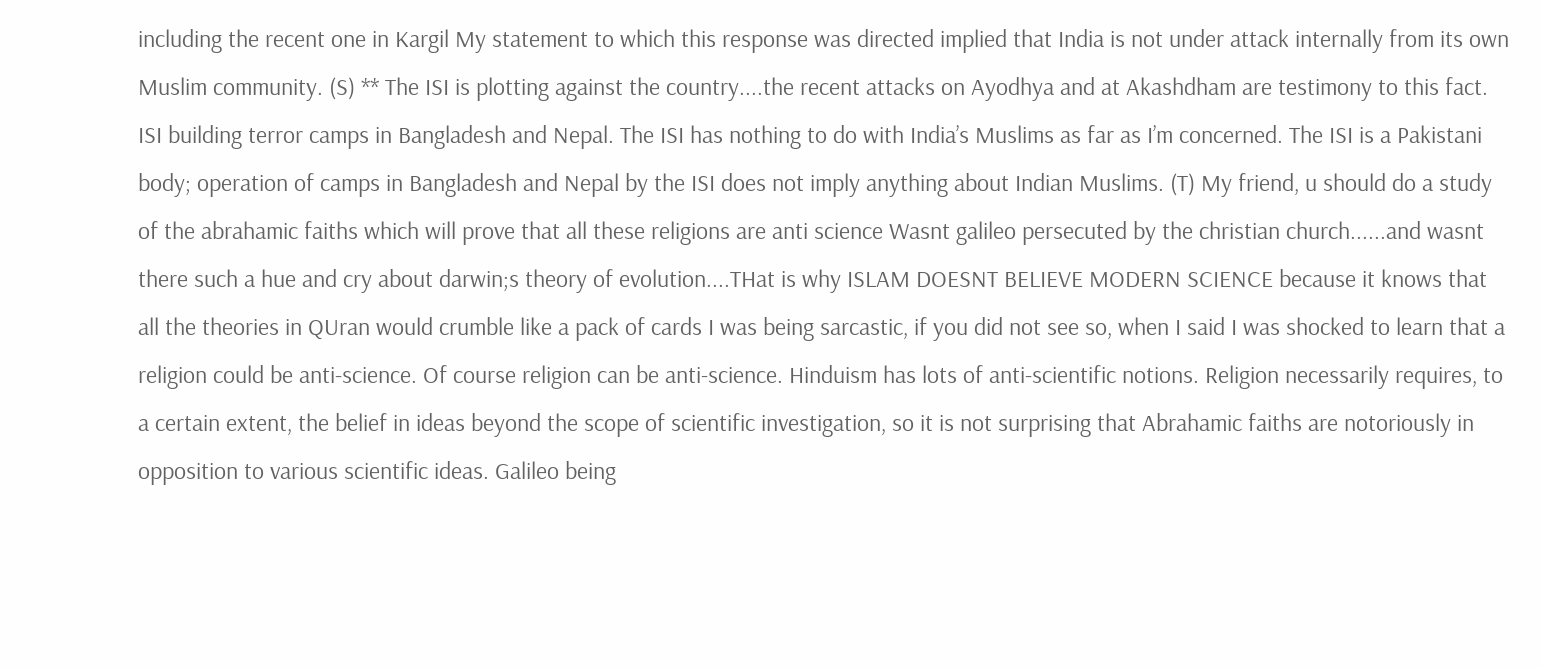including the recent one in Kargil My statement to which this response was directed implied that India is not under attack internally from its own Muslim community. (S) ** The ISI is plotting against the country....the recent attacks on Ayodhya and at Akashdham are testimony to this fact. ISI building terror camps in Bangladesh and Nepal. The ISI has nothing to do with India’s Muslims as far as I’m concerned. The ISI is a Pakistani body; operation of camps in Bangladesh and Nepal by the ISI does not imply anything about Indian Muslims. (T) My friend, u should do a study of the abrahamic faiths which will prove that all these religions are anti science Wasnt galileo persecuted by the christian church......and wasnt there such a hue and cry about darwin;s theory of evolution....THat is why ISLAM DOESNT BELIEVE MODERN SCIENCE because it knows that all the theories in QUran would crumble like a pack of cards I was being sarcastic, if you did not see so, when I said I was shocked to learn that a religion could be anti-science. Of course religion can be anti-science. Hinduism has lots of anti-scientific notions. Religion necessarily requires, to a certain extent, the belief in ideas beyond the scope of scientific investigation, so it is not surprising that Abrahamic faiths are notoriously in opposition to various scientific ideas. Galileo being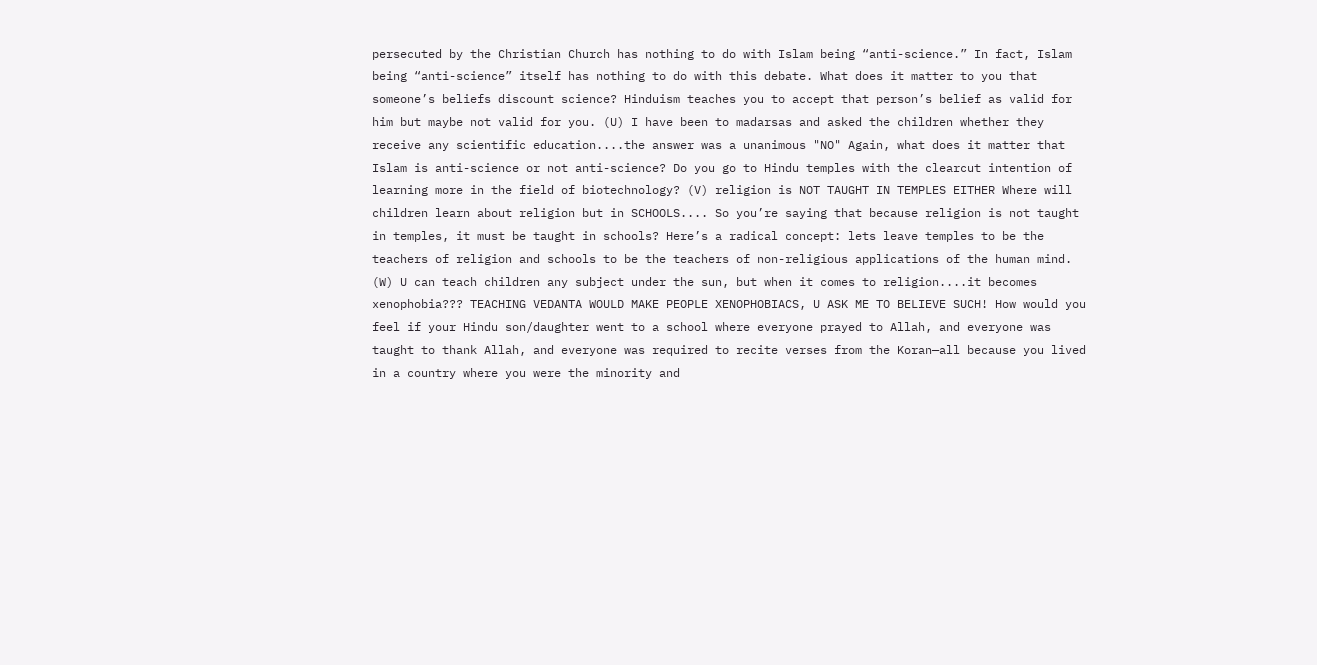persecuted by the Christian Church has nothing to do with Islam being “anti-science.” In fact, Islam being “anti-science” itself has nothing to do with this debate. What does it matter to you that someone’s beliefs discount science? Hinduism teaches you to accept that person’s belief as valid for him but maybe not valid for you. (U) I have been to madarsas and asked the children whether they receive any scientific education....the answer was a unanimous "NO" Again, what does it matter that Islam is anti-science or not anti-science? Do you go to Hindu temples with the clearcut intention of learning more in the field of biotechnology? (V) religion is NOT TAUGHT IN TEMPLES EITHER Where will children learn about religion but in SCHOOLS.... So you’re saying that because religion is not taught in temples, it must be taught in schools? Here’s a radical concept: lets leave temples to be the teachers of religion and schools to be the teachers of non-religious applications of the human mind. (W) U can teach children any subject under the sun, but when it comes to religion....it becomes xenophobia??? TEACHING VEDANTA WOULD MAKE PEOPLE XENOPHOBIACS, U ASK ME TO BELIEVE SUCH! How would you feel if your Hindu son/daughter went to a school where everyone prayed to Allah, and everyone was taught to thank Allah, and everyone was required to recite verses from the Koran—all because you lived in a country where you were the minority and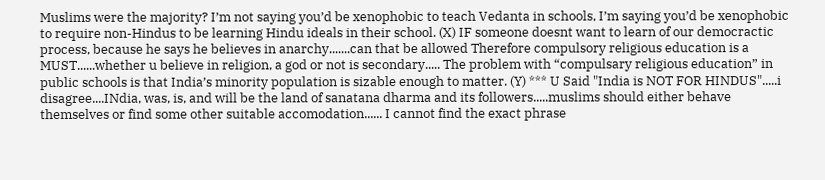Muslims were the majority? I’m not saying you’d be xenophobic to teach Vedanta in schools, I’m saying you’d be xenophobic to require non-Hindus to be learning Hindu ideals in their school. (X) IF someone doesnt want to learn of our democractic process, because he says he believes in anarchy.......can that be allowed Therefore compulsory religious education is a MUST......whether u believe in religion, a god or not is secondary..... The problem with “compulsary religious education” in public schools is that India’s minority population is sizable enough to matter. (Y) *** U Said "India is NOT FOR HINDUS".....i disagree....INdia, was, is, and will be the land of sanatana dharma and its followers.....muslims should either behave themselves or find some other suitable accomodation...... I cannot find the exact phrase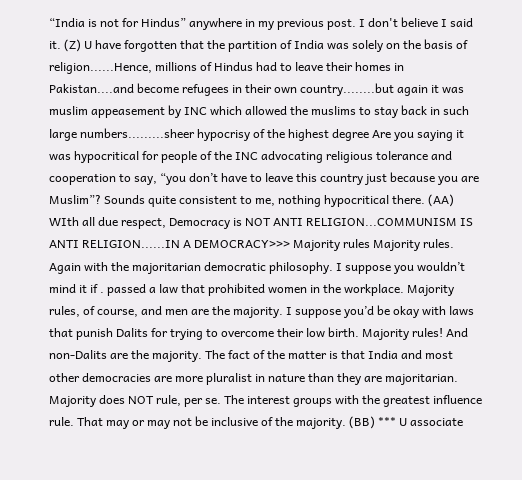“India is not for Hindus” anywhere in my previous post. I don't believe I said it. (Z) U have forgotten that the partition of India was solely on the basis of religion......Hence, millions of Hindus had to leave their homes in Pakistan....and become refugees in their own country........but again it was muslim appeasement by INC which allowed the muslims to stay back in such large numbers.........sheer hypocrisy of the highest degree Are you saying it was hypocritical for people of the INC advocating religious tolerance and cooperation to say, “you don’t have to leave this country just because you are Muslim”? Sounds quite consistent to me, nothing hypocritical there. (AA) WIth all due respect, Democracy is NOT ANTI RELIGION...COMMUNISM IS ANTI RELIGION......IN A DEMOCRACY>>> Majority rules Majority rules. Again with the majoritarian democratic philosophy. I suppose you wouldn’t mind it if . passed a law that prohibited women in the workplace. Majority rules, of course, and men are the majority. I suppose you’d be okay with laws that punish Dalits for trying to overcome their low birth. Majority rules! And non-Dalits are the majority. The fact of the matter is that India and most other democracies are more pluralist in nature than they are majoritarian. Majority does NOT rule, per se. The interest groups with the greatest influence rule. That may or may not be inclusive of the majority. (BB) *** U associate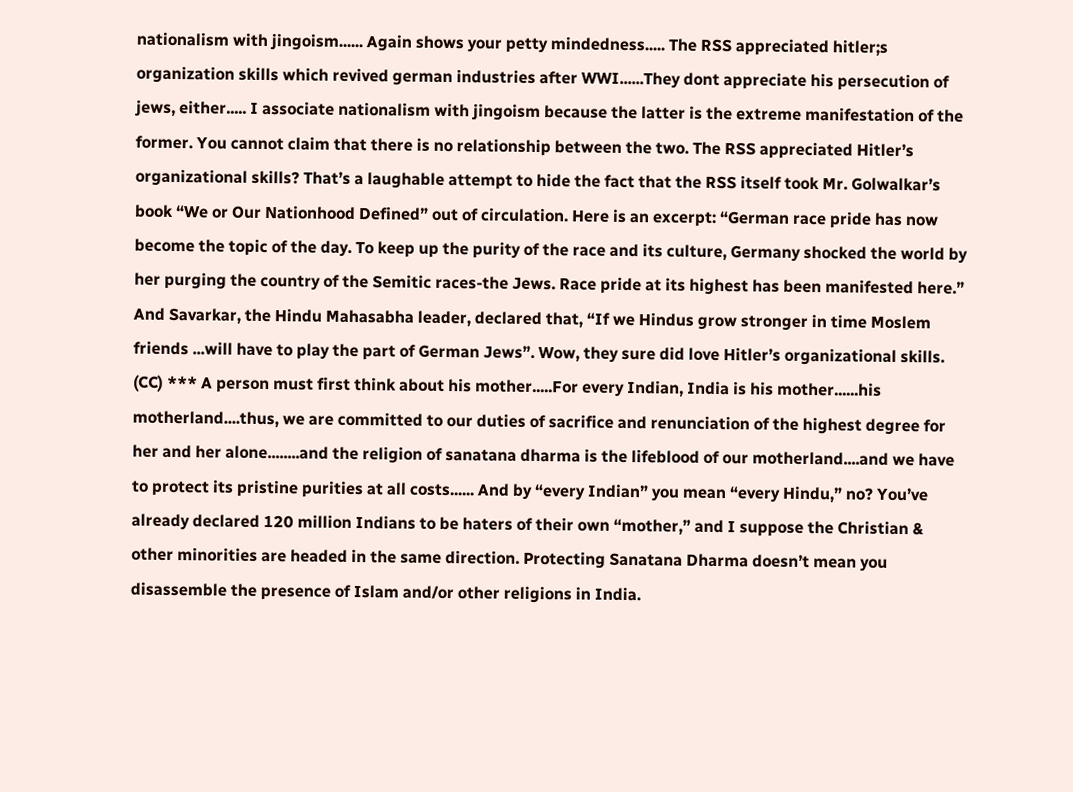nationalism with jingoism...... Again shows your petty mindedness..... The RSS appreciated hitler;s organization skills which revived german industries after WWI......They dont appreciate his persecution of jews, either..... I associate nationalism with jingoism because the latter is the extreme manifestation of the former. You cannot claim that there is no relationship between the two. The RSS appreciated Hitler’s organizational skills? That’s a laughable attempt to hide the fact that the RSS itself took Mr. Golwalkar’s book “We or Our Nationhood Defined” out of circulation. Here is an excerpt: “German race pride has now become the topic of the day. To keep up the purity of the race and its culture, Germany shocked the world by her purging the country of the Semitic races-the Jews. Race pride at its highest has been manifested here.” And Savarkar, the Hindu Mahasabha leader, declared that, “If we Hindus grow stronger in time Moslem friends ...will have to play the part of German Jews”. Wow, they sure did love Hitler’s organizational skills. (CC) *** A person must first think about his mother.....For every Indian, India is his mother......his motherland....thus, we are committed to our duties of sacrifice and renunciation of the highest degree for her and her alone........and the religion of sanatana dharma is the lifeblood of our motherland....and we have to protect its pristine purities at all costs...... And by “every Indian” you mean “every Hindu,” no? You’ve already declared 120 million Indians to be haters of their own “mother,” and I suppose the Christian & other minorities are headed in the same direction. Protecting Sanatana Dharma doesn’t mean you disassemble the presence of Islam and/or other religions in India.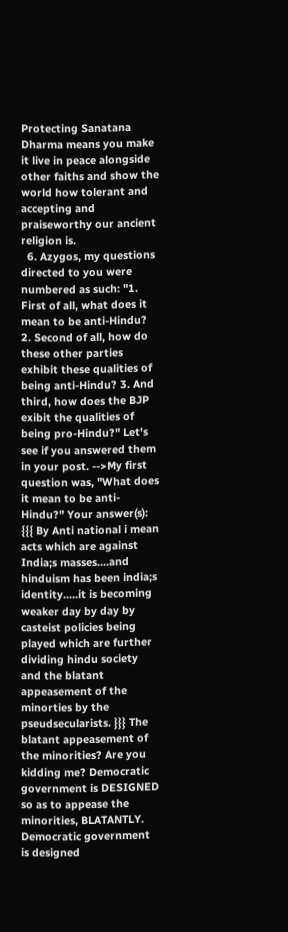Protecting Sanatana Dharma means you make it live in peace alongside other faiths and show the world how tolerant and accepting and praiseworthy our ancient religion is.
  6. Azygos, my questions directed to you were numbered as such: "1. First of all, what does it mean to be anti-Hindu? 2. Second of all, how do these other parties exhibit these qualities of being anti-Hindu? 3. And third, how does the BJP exibit the qualities of being pro-Hindu?" Let's see if you answered them in your post. -->My first question was, "What does it mean to be anti-Hindu?" Your answer(s): {{{ By Anti national i mean acts which are against India;s masses....and hinduism has been india;s identity.....it is becoming weaker day by day by casteist policies being played which are further dividing hindu society and the blatant appeasement of the minorties by the pseudsecularists. }}} The blatant appeasement of the minorities? Are you kidding me? Democratic government is DESIGNED so as to appease the minorities, BLATANTLY. Democratic government is designed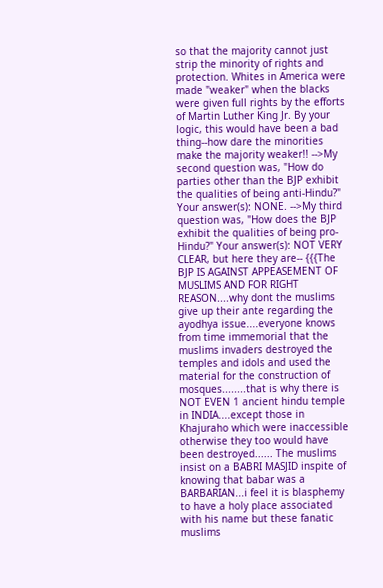so that the majority cannot just strip the minority of rights and protection. Whites in America were made "weaker" when the blacks were given full rights by the efforts of Martin Luther King Jr. By your logic, this would have been a bad thing--how dare the minorities make the majority weaker!! -->My second question was, "How do parties other than the BJP exhibit the qualities of being anti-Hindu?" Your answer(s): NONE. -->My third question was, "How does the BJP exhibit the qualities of being pro-Hindu?" Your answer(s): NOT VERY CLEAR, but here they are-- {{{The BJP IS AGAINST APPEASEMENT OF MUSLIMS AND FOR RIGHT REASON....why dont the muslims give up their ante regarding the ayodhya issue....everyone knows from time immemorial that the muslims invaders destroyed the temples and idols and used the material for the construction of mosques........that is why there is NOT EVEN 1 ancient hindu temple in INDIA....except those in Khajuraho which were inaccessible otherwise they too would have been destroyed...... The muslims insist on a BABRI MASJID inspite of knowing that babar was a BARBARIAN...i feel it is blasphemy to have a holy place associated with his name but these fanatic muslims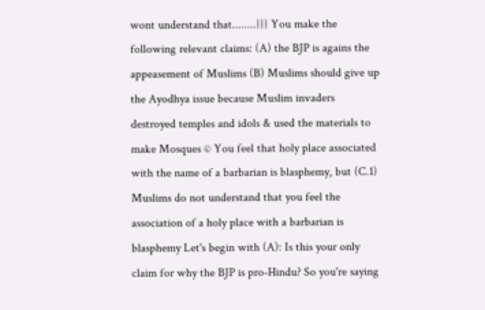wont understand that........}}} You make the following relevant claims: (A) the BJP is agains the appeasement of Muslims (B) Muslims should give up the Ayodhya issue because Muslim invaders destroyed temples and idols & used the materials to make Mosques © You feel that holy place associated with the name of a barbarian is blasphemy, but (C.1) Muslims do not understand that you feel the association of a holy place with a barbarian is blasphemy Let's begin with (A): Is this your only claim for why the BJP is pro-Hindu? So you're saying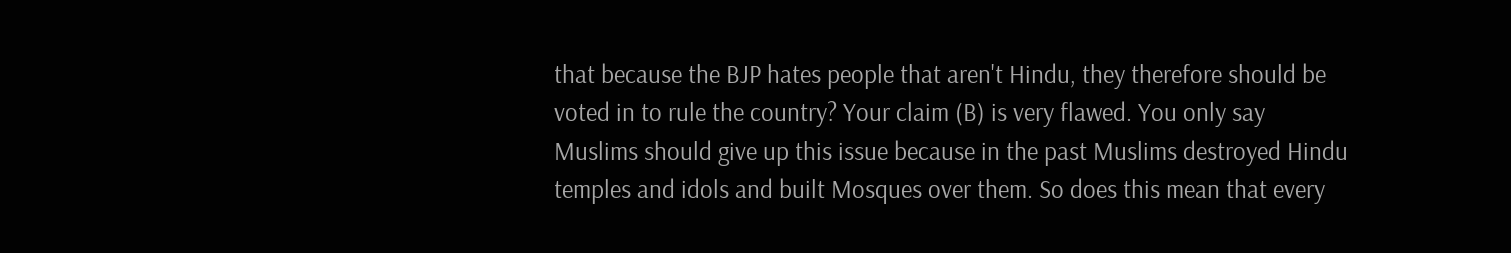that because the BJP hates people that aren't Hindu, they therefore should be voted in to rule the country? Your claim (B) is very flawed. You only say Muslims should give up this issue because in the past Muslims destroyed Hindu temples and idols and built Mosques over them. So does this mean that every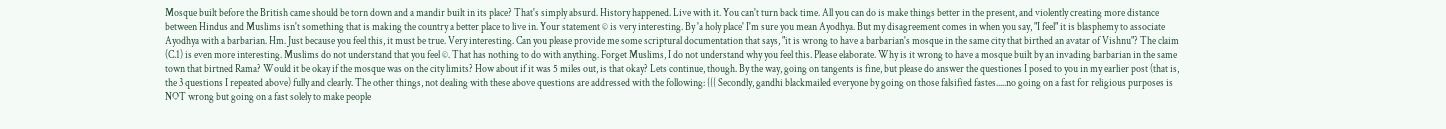Mosque built before the British came should be torn down and a mandir built in its place? That's simply absurd. History happened. Live with it. You can't turn back time. All you can do is make things better in the present, and violently creating more distance between Hindus and Muslims isn't something that is making the country a better place to live in. Your statement © is very interesting. By 'a holy place' I'm sure you mean Ayodhya. But my disagreement comes in when you say, "I feel" it is blasphemy to associate Ayodhya with a barbarian. Hm. Just because you feel this, it must be true. Very interesting. Can you please provide me some scriptural documentation that says, "it is wrong to have a barbarian's mosque in the same city that birthed an avatar of Vishnu"? The claim (C.1) is even more interesting. Muslims do not understand that you feel ©. That has nothing to do with anything. Forget Muslims, I do not understand why you feel this. Please elaborate. Why is it wrong to have a mosque built by an invading barbarian in the same town that birtned Rama? Would it be okay if the mosque was on the city limits? How about if it was 5 miles out, is that okay? Lets continue, though. By the way, going on tangents is fine, but please do answer the questiones I posed to you in my earlier post (that is, the 3 questions I repeated above) fully and clearly. The other things, not dealing with these above questions are addressed with the following: {{{ Secondly, gandhi blackmailed everyone by going on those falsified fastes.....no going on a fast for religious purposes is NOT wrong but going on a fast solely to make people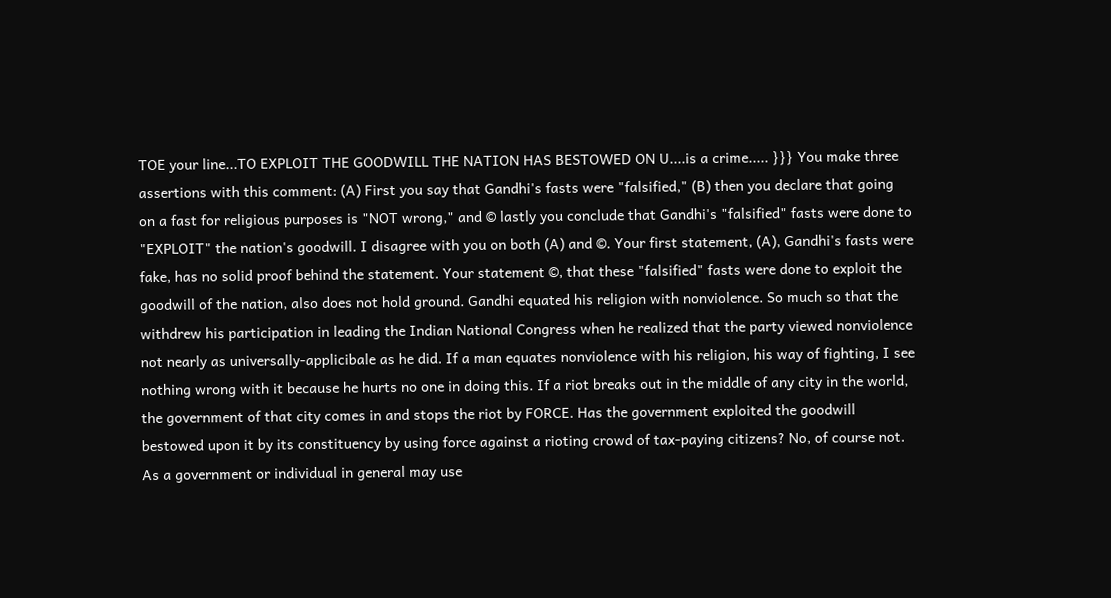TOE your line...TO EXPLOIT THE GOODWILL THE NATION HAS BESTOWED ON U....is a crime..... }}} You make three assertions with this comment: (A) First you say that Gandhi's fasts were "falsified," (B) then you declare that going on a fast for religious purposes is "NOT wrong," and © lastly you conclude that Gandhi's "falsified" fasts were done to "EXPLOIT" the nation's goodwill. I disagree with you on both (A) and ©. Your first statement, (A), Gandhi's fasts were fake, has no solid proof behind the statement. Your statement ©, that these "falsified" fasts were done to exploit the goodwill of the nation, also does not hold ground. Gandhi equated his religion with nonviolence. So much so that the withdrew his participation in leading the Indian National Congress when he realized that the party viewed nonviolence not nearly as universally-applicibale as he did. If a man equates nonviolence with his religion, his way of fighting, I see nothing wrong with it because he hurts no one in doing this. If a riot breaks out in the middle of any city in the world, the government of that city comes in and stops the riot by FORCE. Has the government exploited the goodwill bestowed upon it by its constituency by using force against a rioting crowd of tax-paying citizens? No, of course not. As a government or individual in general may use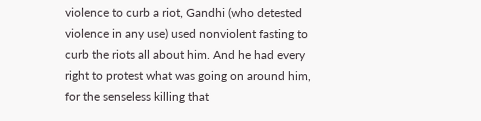violence to curb a riot, Gandhi (who detested violence in any use) used nonviolent fasting to curb the riots all about him. And he had every right to protest what was going on around him, for the senseless killing that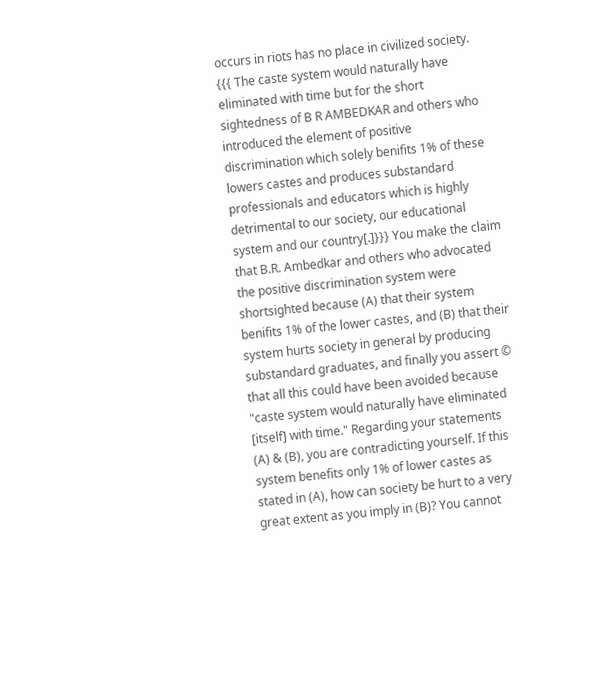occurs in riots has no place in civilized society. {{{ The caste system would naturally have eliminated with time but for the short sightedness of B R AMBEDKAR and others who introduced the element of positive discrimination which solely benifits 1% of these lowers castes and produces substandard professionals and educators which is highly detrimental to our society, our educational system and our country[.]}}} You make the claim that B.R. Ambedkar and others who advocated the positive discrimination system were shortsighted because (A) that their system benifits 1% of the lower castes, and (B) that their system hurts society in general by producing substandard graduates, and finally you assert © that all this could have been avoided because "caste system would naturally have eliminated [itself] with time." Regarding your statements (A) & (B), you are contradicting yourself. If this system benefits only 1% of lower castes as stated in (A), how can society be hurt to a very great extent as you imply in (B)? You cannot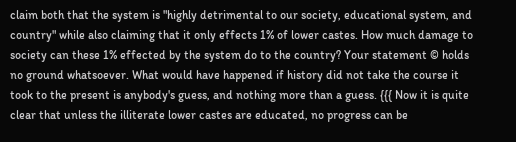claim both that the system is "highly detrimental to our society, educational system, and country" while also claiming that it only effects 1% of lower castes. How much damage to society can these 1% effected by the system do to the country? Your statement © holds no ground whatsoever. What would have happened if history did not take the course it took to the present is anybody's guess, and nothing more than a guess. {{{ Now it is quite clear that unless the illiterate lower castes are educated, no progress can be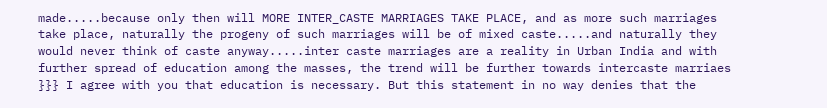made.....because only then will MORE INTER_CASTE MARRIAGES TAKE PLACE, and as more such marriages take place, naturally the progeny of such marriages will be of mixed caste.....and naturally they would never think of caste anyway.....inter caste marriages are a reality in Urban India and with further spread of education among the masses, the trend will be further towards intercaste marriaes }}} I agree with you that education is necessary. But this statement in no way denies that the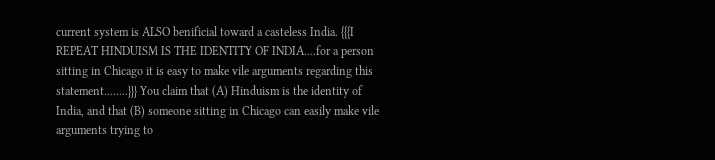current system is ALSO benificial toward a casteless India. {{{I REPEAT HINDUISM IS THE IDENTITY OF INDIA....for a person sitting in Chicago it is easy to make vile arguments regarding this statement........}}} You claim that (A) Hinduism is the identity of India, and that (B) someone sitting in Chicago can easily make vile arguments trying to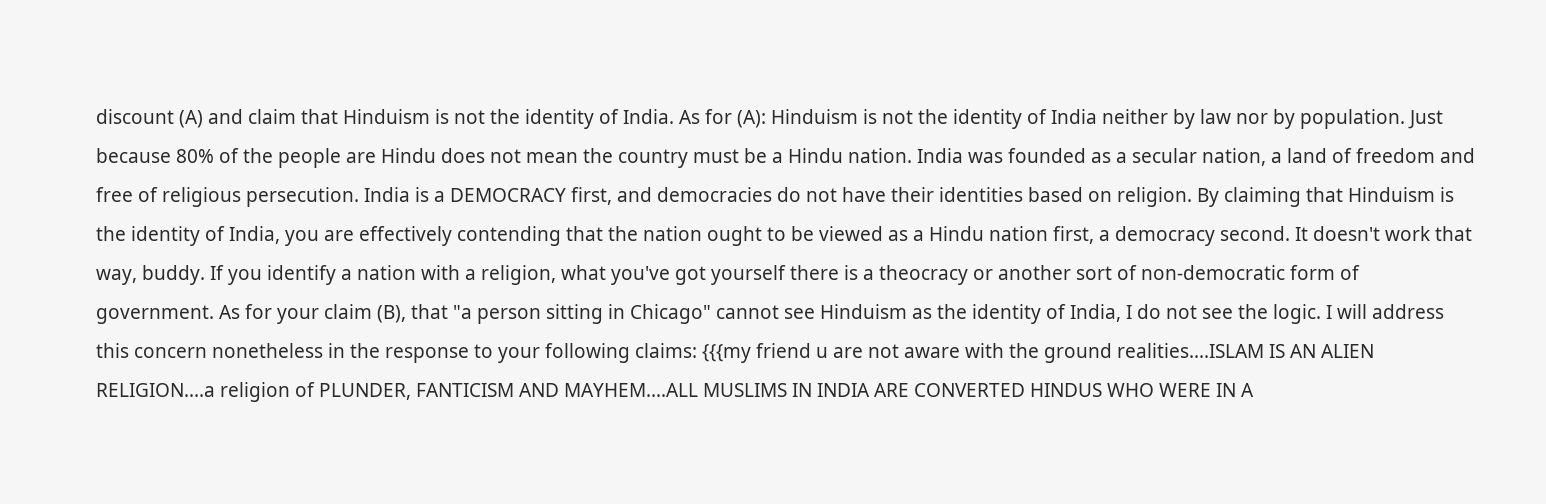discount (A) and claim that Hinduism is not the identity of India. As for (A): Hinduism is not the identity of India neither by law nor by population. Just because 80% of the people are Hindu does not mean the country must be a Hindu nation. India was founded as a secular nation, a land of freedom and free of religious persecution. India is a DEMOCRACY first, and democracies do not have their identities based on religion. By claiming that Hinduism is the identity of India, you are effectively contending that the nation ought to be viewed as a Hindu nation first, a democracy second. It doesn't work that way, buddy. If you identify a nation with a religion, what you've got yourself there is a theocracy or another sort of non-democratic form of government. As for your claim (B), that "a person sitting in Chicago" cannot see Hinduism as the identity of India, I do not see the logic. I will address this concern nonetheless in the response to your following claims: {{{my friend u are not aware with the ground realities....ISLAM IS AN ALIEN RELIGION....a religion of PLUNDER, FANTICISM AND MAYHEM....ALL MUSLIMS IN INDIA ARE CONVERTED HINDUS WHO WERE IN A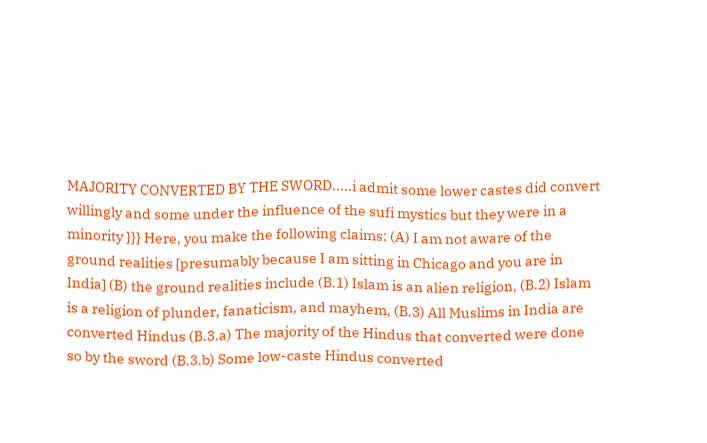MAJORITY CONVERTED BY THE SWORD.....i admit some lower castes did convert willingly and some under the influence of the sufi mystics but they were in a minority }}} Here, you make the following claims: (A) I am not aware of the ground realities [presumably because I am sitting in Chicago and you are in India] (B) the ground realities include (B.1) Islam is an alien religion, (B.2) Islam is a religion of plunder, fanaticism, and mayhem, (B.3) All Muslims in India are converted Hindus (B.3.a) The majority of the Hindus that converted were done so by the sword (B.3.b) Some low-caste Hindus converted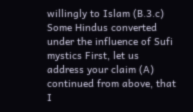willingly to Islam (B.3.c) Some Hindus converted under the influence of Sufi mystics First, let us address your claim (A) continued from above, that I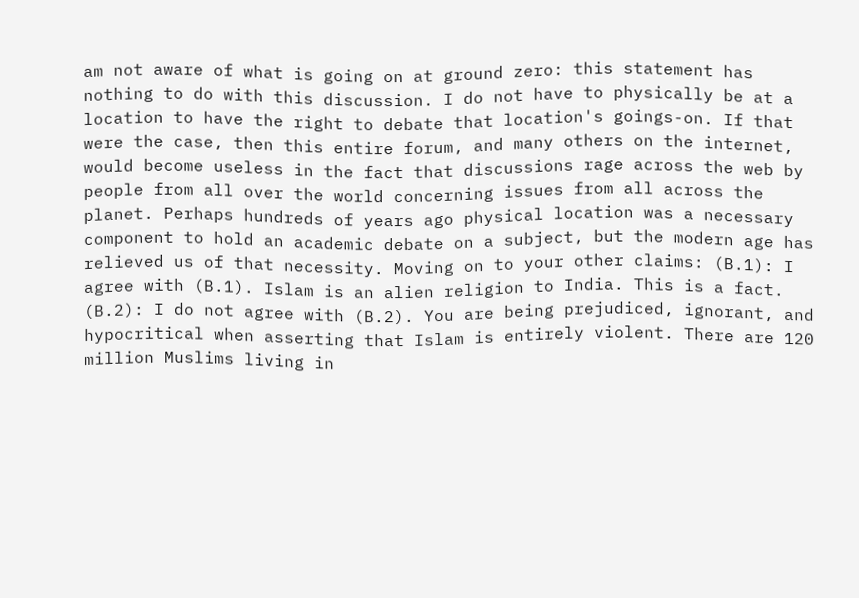am not aware of what is going on at ground zero: this statement has nothing to do with this discussion. I do not have to physically be at a location to have the right to debate that location's goings-on. If that were the case, then this entire forum, and many others on the internet, would become useless in the fact that discussions rage across the web by people from all over the world concerning issues from all across the planet. Perhaps hundreds of years ago physical location was a necessary component to hold an academic debate on a subject, but the modern age has relieved us of that necessity. Moving on to your other claims: (B.1): I agree with (B.1). Islam is an alien religion to India. This is a fact. (B.2): I do not agree with (B.2). You are being prejudiced, ignorant, and hypocritical when asserting that Islam is entirely violent. There are 120 million Muslims living in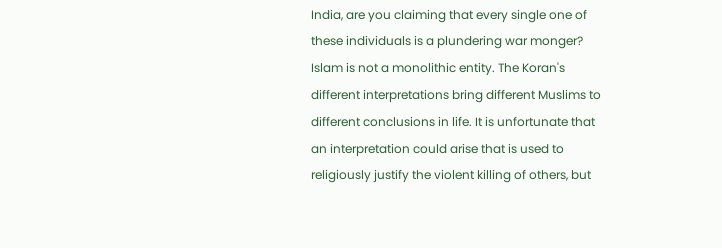India, are you claiming that every single one of these individuals is a plundering war monger? Islam is not a monolithic entity. The Koran's different interpretations bring different Muslims to different conclusions in life. It is unfortunate that an interpretation could arise that is used to religiously justify the violent killing of others, but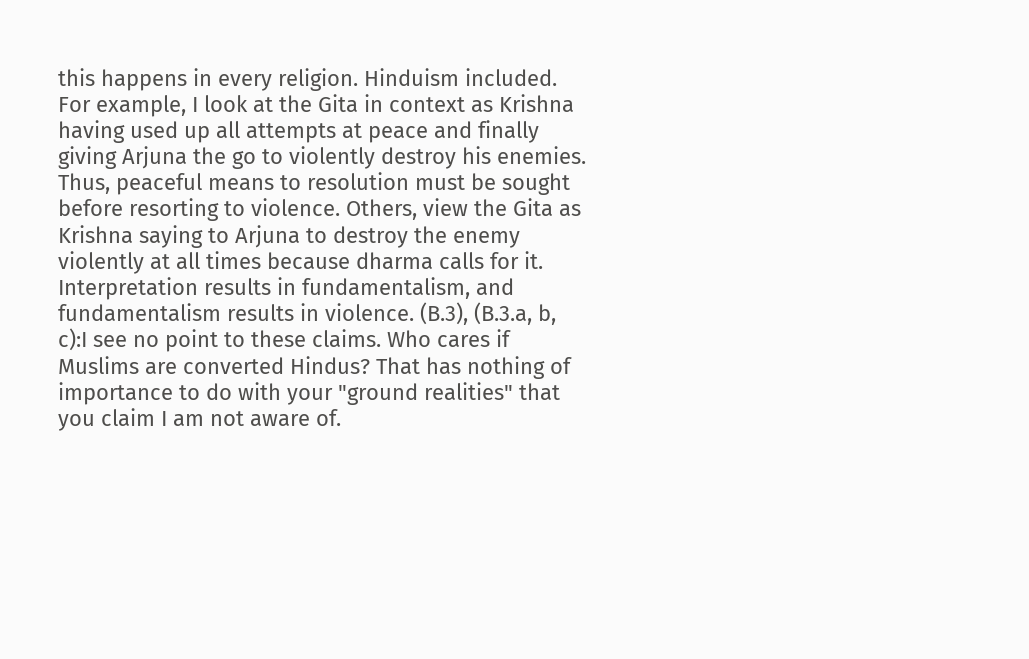this happens in every religion. Hinduism included. For example, I look at the Gita in context as Krishna having used up all attempts at peace and finally giving Arjuna the go to violently destroy his enemies. Thus, peaceful means to resolution must be sought before resorting to violence. Others, view the Gita as Krishna saying to Arjuna to destroy the enemy violently at all times because dharma calls for it. Interpretation results in fundamentalism, and fundamentalism results in violence. (B.3), (B.3.a, b, c):I see no point to these claims. Who cares if Muslims are converted Hindus? That has nothing of importance to do with your "ground realities" that you claim I am not aware of.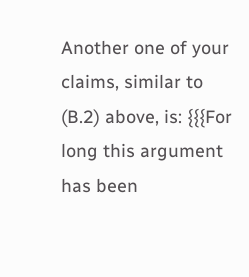Another one of your claims, similar to (B.2) above, is: {{{For long this argument has been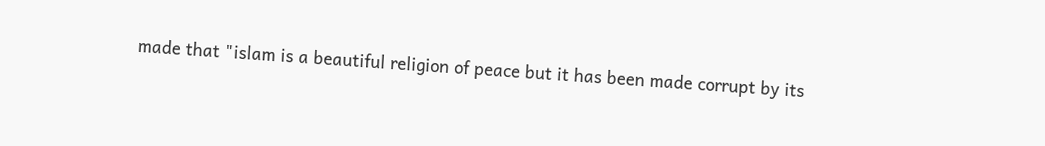made that "islam is a beautiful religion of peace but it has been made corrupt by its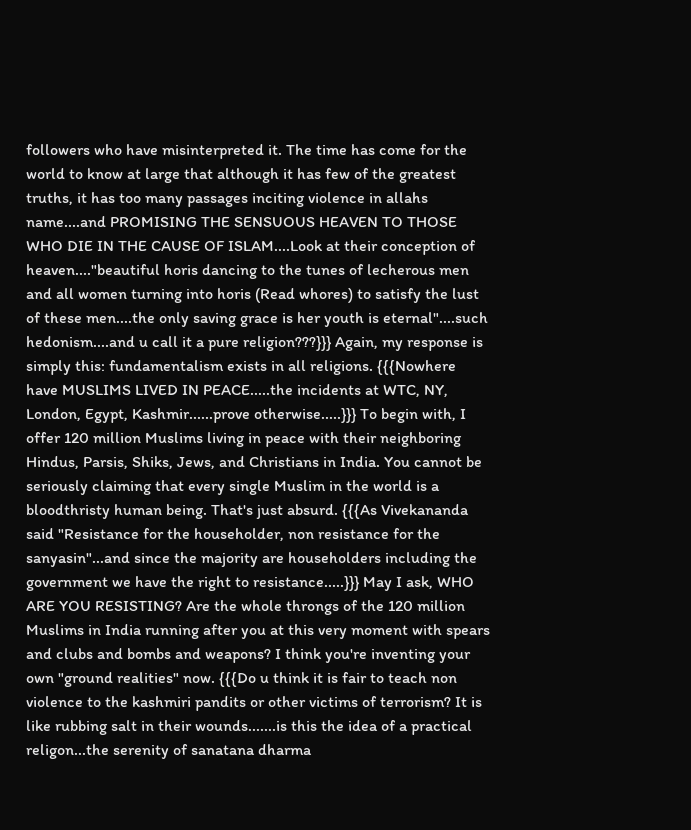followers who have misinterpreted it. The time has come for the world to know at large that although it has few of the greatest truths, it has too many passages inciting violence in allahs name....and PROMISING THE SENSUOUS HEAVEN TO THOSE WHO DIE IN THE CAUSE OF ISLAM....Look at their conception of heaven...."beautiful horis dancing to the tunes of lecherous men and all women turning into horis (Read whores) to satisfy the lust of these men....the only saving grace is her youth is eternal"....such hedonism....and u call it a pure religion???}}} Again, my response is simply this: fundamentalism exists in all religions. {{{Nowhere have MUSLIMS LIVED IN PEACE.....the incidents at WTC, NY, London, Egypt, Kashmir......prove otherwise.....}}} To begin with, I offer 120 million Muslims living in peace with their neighboring Hindus, Parsis, Shiks, Jews, and Christians in India. You cannot be seriously claiming that every single Muslim in the world is a bloodthristy human being. That's just absurd. {{{As Vivekananda said "Resistance for the householder, non resistance for the sanyasin"...and since the majority are householders including the government we have the right to resistance.....}}} May I ask, WHO ARE YOU RESISTING? Are the whole throngs of the 120 million Muslims in India running after you at this very moment with spears and clubs and bombs and weapons? I think you're inventing your own "ground realities" now. {{{Do u think it is fair to teach non violence to the kashmiri pandits or other victims of terrorism? It is like rubbing salt in their wounds.......is this the idea of a practical religon...the serenity of sanatana dharma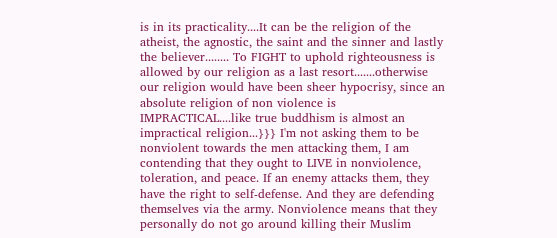is in its practicality....It can be the religion of the atheist, the agnostic, the saint and the sinner and lastly the believer........ To FIGHT to uphold righteousness is allowed by our religion as a last resort.......otherwise our religion would have been sheer hypocrisy, since an absolute religion of non violence is IMPRACTICAL....like true buddhism is almost an impractical religion...}}} I'm not asking them to be nonviolent towards the men attacking them, I am contending that they ought to LIVE in nonviolence, toleration, and peace. If an enemy attacks them, they have the right to self-defense. And they are defending themselves via the army. Nonviolence means that they personally do not go around killing their Muslim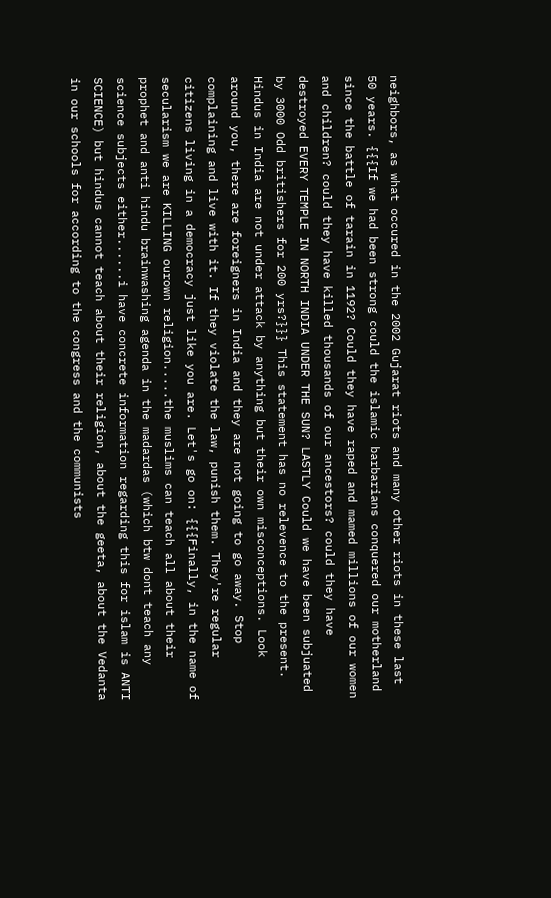neighbors, as what occured in the 2002 Gujarat riots and many other riots in these last 50 years. {{{If we had been strong could the islamic barbarians conquered our motherland since the battle of tarain in 1192? Could they have raped and mamed millions of our women and children? could they have killed thousands of our ancestors? could they have destroyed EVERY TEMPLE IN NORTH INDIA UNDER THE SUN? LASTLY Could we have been subjuated by 3000 Odd britishers for 200 yrs?}}} This statement has no relevence to the present. Hindus in India are not under attack by anything but their own misconceptions. Look around you, there are foreigners in India and they are not going to go away. Stop complaining and live with it. If they violate the law, punish them. They're regular citizens living in a democracy just like you are. Let's go on: {{{Finally, in the name of secularism we are KILLING ourown religion.....the muslims can teach all about their prophet and anti hindu brainwashing agenda in the madardas (which btw dont teach any science subjects either......i have concrete information regarding this for islam is ANTI SCIENCE) but hindus cannot teach about their religion, about the geeta, about the Vedanta in our schools for according to the congress and the communists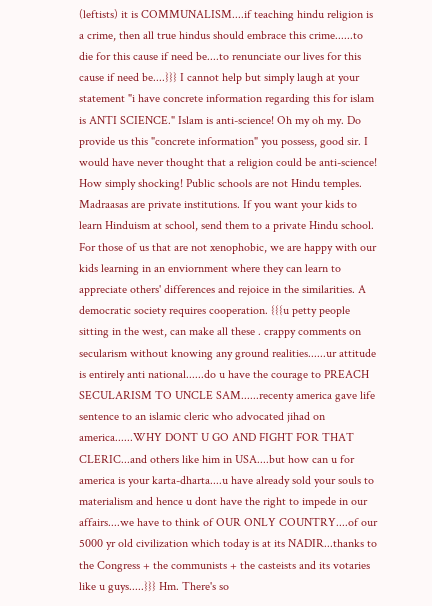(leftists) it is COMMUNALISM....if teaching hindu religion is a crime, then all true hindus should embrace this crime......to die for this cause if need be....to renunciate our lives for this cause if need be....}}} I cannot help but simply laugh at your statement "i have concrete information regarding this for islam is ANTI SCIENCE." Islam is anti-science! Oh my oh my. Do provide us this "concrete information" you possess, good sir. I would have never thought that a religion could be anti-science! How simply shocking! Public schools are not Hindu temples. Madraasas are private institutions. If you want your kids to learn Hinduism at school, send them to a private Hindu school. For those of us that are not xenophobic, we are happy with our kids learning in an enviornment where they can learn to appreciate others' differences and rejoice in the similarities. A democratic society requires cooperation. {{{u petty people sitting in the west, can make all these . crappy comments on secularism without knowing any ground realities......ur attitude is entirely anti national......do u have the courage to PREACH SECULARISM TO UNCLE SAM......recenty america gave life sentence to an islamic cleric who advocated jihad on america......WHY DONT U GO AND FIGHT FOR THAT CLERIC...and others like him in USA....but how can u for america is your karta-dharta....u have already sold your souls to materialism and hence u dont have the right to impede in our affairs....we have to think of OUR ONLY COUNTRY....of our 5000 yr old civilization which today is at its NADIR...thanks to the Congress + the communists + the casteists and its votaries like u guys.....}}} Hm. There's so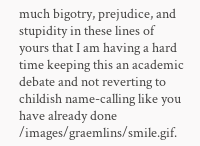much bigotry, prejudice, and stupidity in these lines of yours that I am having a hard time keeping this an academic debate and not reverting to childish name-calling like you have already done /images/graemlins/smile.gif.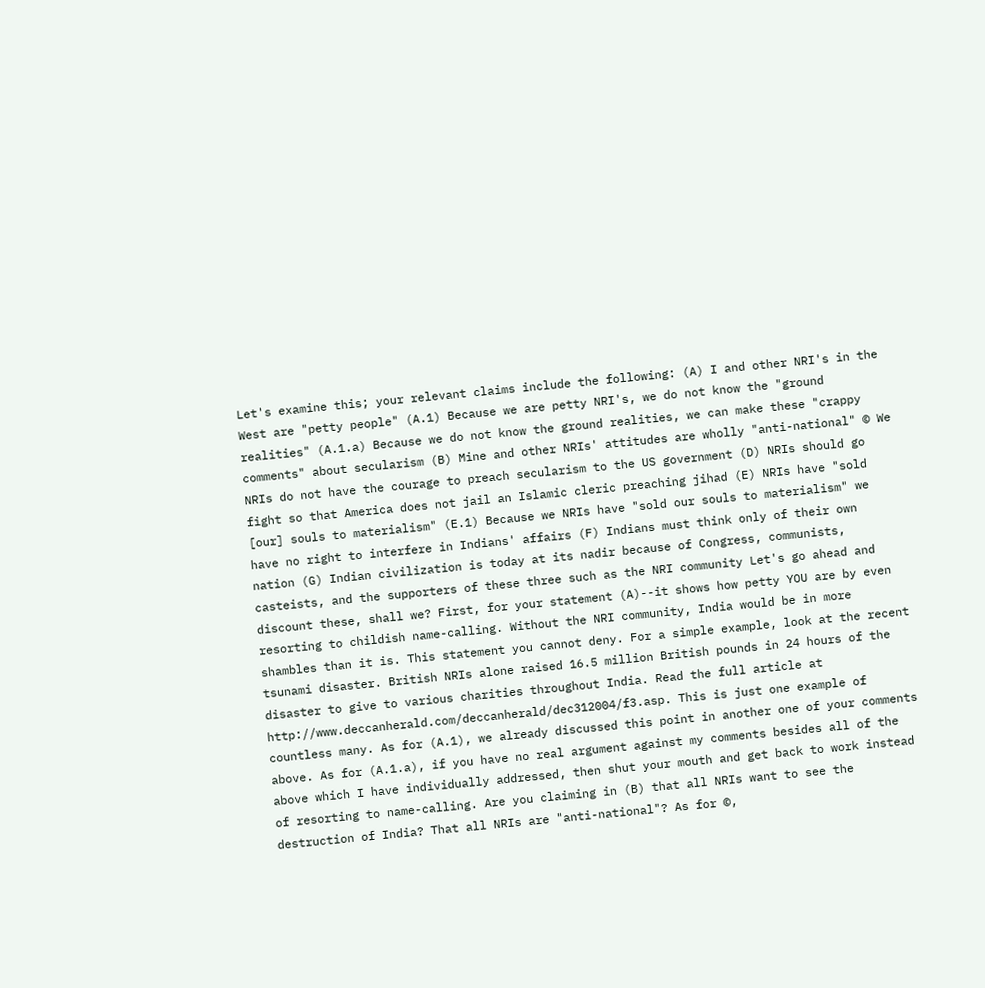Let's examine this; your relevant claims include the following: (A) I and other NRI's in the West are "petty people" (A.1) Because we are petty NRI's, we do not know the "ground realities" (A.1.a) Because we do not know the ground realities, we can make these "crappy comments" about secularism (B) Mine and other NRIs' attitudes are wholly "anti-national" © We NRIs do not have the courage to preach secularism to the US government (D) NRIs should go fight so that America does not jail an Islamic cleric preaching jihad (E) NRIs have "sold [our] souls to materialism" (E.1) Because we NRIs have "sold our souls to materialism" we have no right to interfere in Indians' affairs (F) Indians must think only of their own nation (G) Indian civilization is today at its nadir because of Congress, communists, casteists, and the supporters of these three such as the NRI community Let's go ahead and discount these, shall we? First, for your statement (A)--it shows how petty YOU are by even resorting to childish name-calling. Without the NRI community, India would be in more shambles than it is. This statement you cannot deny. For a simple example, look at the recent tsunami disaster. British NRIs alone raised 16.5 million British pounds in 24 hours of the disaster to give to various charities throughout India. Read the full article at http://www.deccanherald.com/deccanherald/dec312004/f3.asp. This is just one example of countless many. As for (A.1), we already discussed this point in another one of your comments above. As for (A.1.a), if you have no real argument against my comments besides all of the above which I have individually addressed, then shut your mouth and get back to work instead of resorting to name-calling. Are you claiming in (B) that all NRIs want to see the destruction of India? That all NRIs are "anti-national"? As for ©,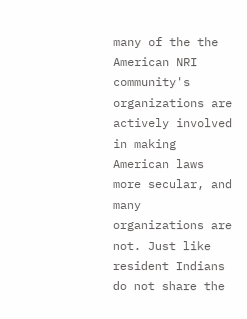many of the the American NRI community's organizations are actively involved in making American laws more secular, and many organizations are not. Just like resident Indians do not share the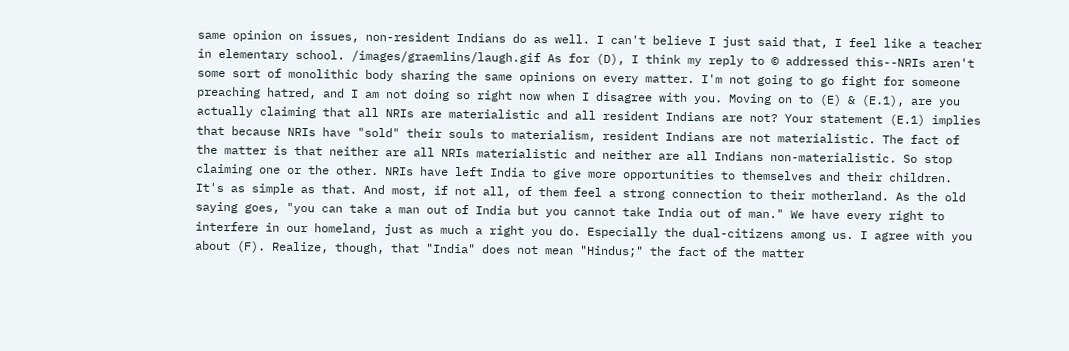same opinion on issues, non-resident Indians do as well. I can't believe I just said that, I feel like a teacher in elementary school. /images/graemlins/laugh.gif As for (D), I think my reply to © addressed this--NRIs aren't some sort of monolithic body sharing the same opinions on every matter. I'm not going to go fight for someone preaching hatred, and I am not doing so right now when I disagree with you. Moving on to (E) & (E.1), are you actually claiming that all NRIs are materialistic and all resident Indians are not? Your statement (E.1) implies that because NRIs have "sold" their souls to materialism, resident Indians are not materialistic. The fact of the matter is that neither are all NRIs materialistic and neither are all Indians non-materialistic. So stop claiming one or the other. NRIs have left India to give more opportunities to themselves and their children. It's as simple as that. And most, if not all, of them feel a strong connection to their motherland. As the old saying goes, "you can take a man out of India but you cannot take India out of man." We have every right to interfere in our homeland, just as much a right you do. Especially the dual-citizens among us. I agree with you about (F). Realize, though, that "India" does not mean "Hindus;" the fact of the matter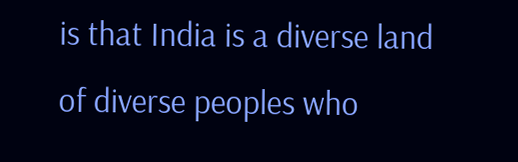is that India is a diverse land of diverse peoples who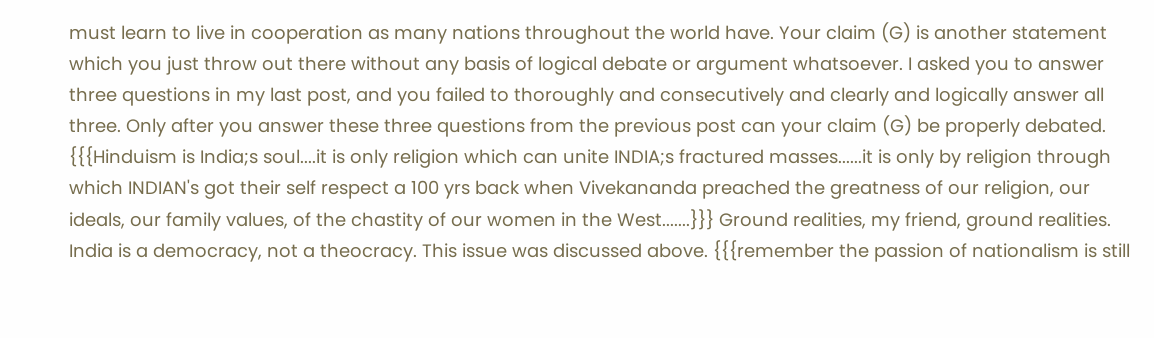must learn to live in cooperation as many nations throughout the world have. Your claim (G) is another statement which you just throw out there without any basis of logical debate or argument whatsoever. I asked you to answer three questions in my last post, and you failed to thoroughly and consecutively and clearly and logically answer all three. Only after you answer these three questions from the previous post can your claim (G) be properly debated. {{{Hinduism is India;s soul....it is only religion which can unite INDIA;s fractured masses......it is only by religion through which INDIAN's got their self respect a 100 yrs back when Vivekananda preached the greatness of our religion, our ideals, our family values, of the chastity of our women in the West.......}}} Ground realities, my friend, ground realities. India is a democracy, not a theocracy. This issue was discussed above. {{{remember the passion of nationalism is still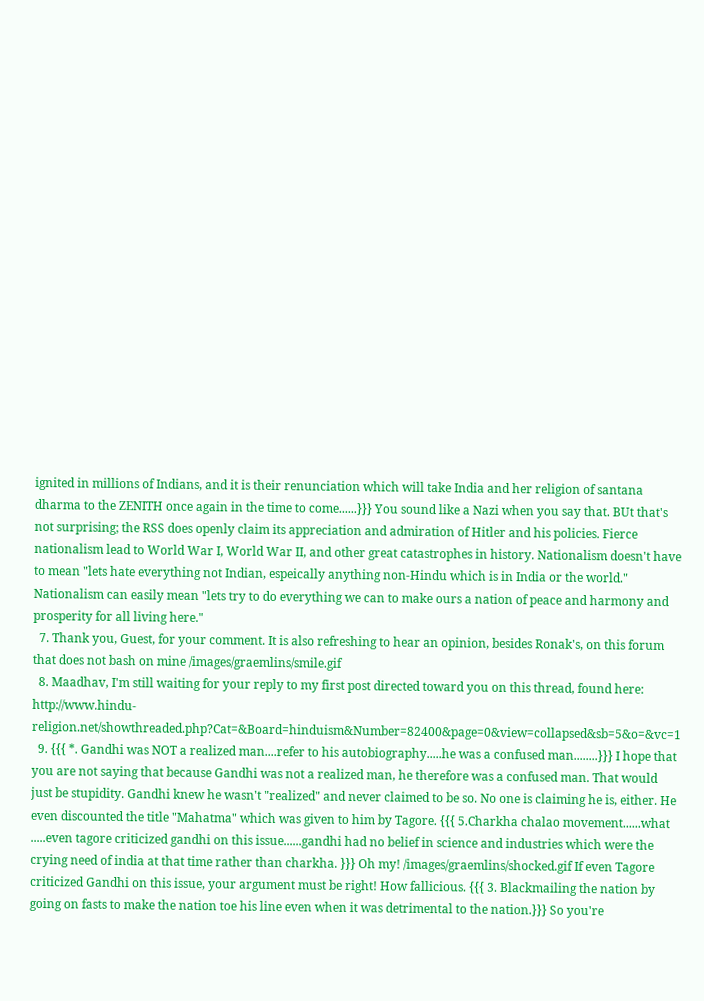ignited in millions of Indians, and it is their renunciation which will take India and her religion of santana dharma to the ZENITH once again in the time to come......}}} You sound like a Nazi when you say that. BUt that's not surprising; the RSS does openly claim its appreciation and admiration of Hitler and his policies. Fierce nationalism lead to World War I, World War II, and other great catastrophes in history. Nationalism doesn't have to mean "lets hate everything not Indian, espeically anything non-Hindu which is in India or the world." Nationalism can easily mean "lets try to do everything we can to make ours a nation of peace and harmony and prosperity for all living here."
  7. Thank you, Guest, for your comment. It is also refreshing to hear an opinion, besides Ronak's, on this forum that does not bash on mine /images/graemlins/smile.gif
  8. Maadhav, I'm still waiting for your reply to my first post directed toward you on this thread, found here: http://www.hindu-religion.net/showthreaded.php?Cat=&Board=hinduism&Number=82400&page=0&view=collapsed&sb=5&o=&vc=1
  9. {{{ *. Gandhi was NOT a realized man....refer to his autobiography.....he was a confused man........}}} I hope that you are not saying that because Gandhi was not a realized man, he therefore was a confused man. That would just be stupidity. Gandhi knew he wasn't "realized" and never claimed to be so. No one is claiming he is, either. He even discounted the title "Mahatma" which was given to him by Tagore. {{{ 5.Charkha chalao movement......what .....even tagore criticized gandhi on this issue......gandhi had no belief in science and industries which were the crying need of india at that time rather than charkha. }}} Oh my! /images/graemlins/shocked.gif If even Tagore criticized Gandhi on this issue, your argument must be right! How fallicious. {{{ 3. Blackmailing the nation by going on fasts to make the nation toe his line even when it was detrimental to the nation.}}} So you're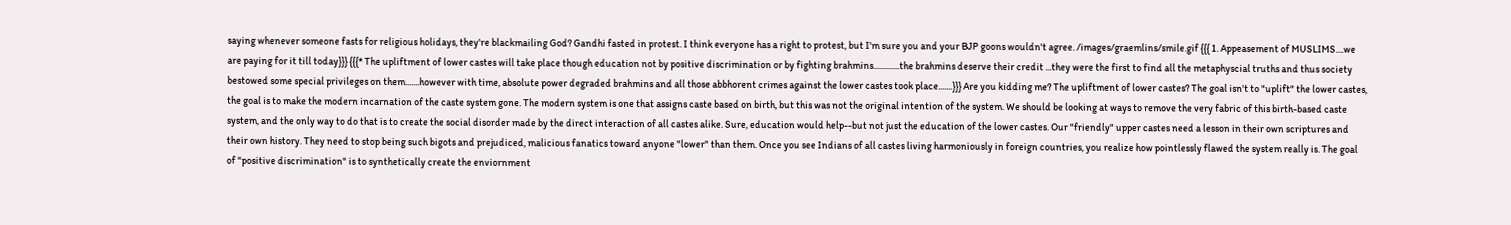saying whenever someone fasts for religious holidays, they're blackmailing God? Gandhi fasted in protest. I think everyone has a right to protest, but I'm sure you and your BJP goons wouldn't agree. /images/graemlins/smile.gif {{{ 1. Appeasement of MUSLIMS....we are paying for it till today}}} {{{* The upliftment of lower castes will take place though education not by positive discrimination or by fighting brahmins.............the brahmins deserve their credit ...they were the first to find all the metaphyscial truths and thus society bestowed some special privileges on them.......however with time, absolute power degraded brahmins and all those abbhorent crimes against the lower castes took place.......}}} Are you kidding me? The upliftment of lower castes? The goal isn't to "uplift" the lower castes, the goal is to make the modern incarnation of the caste system gone. The modern system is one that assigns caste based on birth, but this was not the original intention of the system. We should be looking at ways to remove the very fabric of this birth-based caste system, and the only way to do that is to create the social disorder made by the direct interaction of all castes alike. Sure, education would help--but not just the education of the lower castes. Our "friendly" upper castes need a lesson in their own scriptures and their own history. They need to stop being such bigots and prejudiced, malicious fanatics toward anyone "lower" than them. Once you see Indians of all castes living harmoniously in foreign countries, you realize how pointlessly flawed the system really is. The goal of "positive discrimination" is to synthetically create the enviornment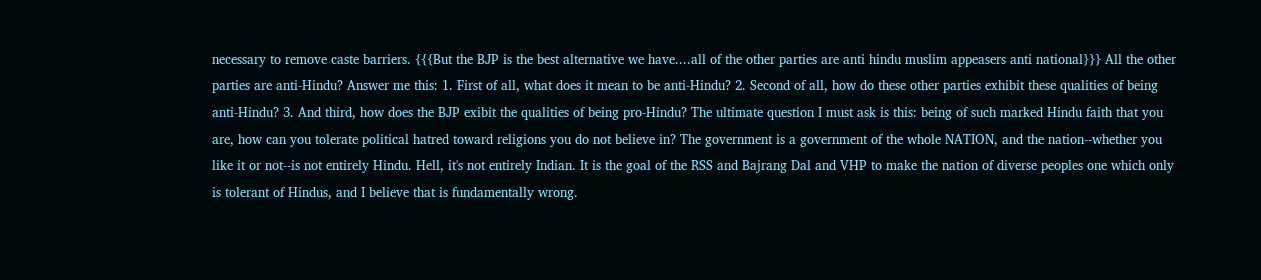necessary to remove caste barriers. {{{But the BJP is the best alternative we have....all of the other parties are anti hindu muslim appeasers anti national}}} All the other parties are anti-Hindu? Answer me this: 1. First of all, what does it mean to be anti-Hindu? 2. Second of all, how do these other parties exhibit these qualities of being anti-Hindu? 3. And third, how does the BJP exibit the qualities of being pro-Hindu? The ultimate question I must ask is this: being of such marked Hindu faith that you are, how can you tolerate political hatred toward religions you do not believe in? The government is a government of the whole NATION, and the nation--whether you like it or not--is not entirely Hindu. Hell, it's not entirely Indian. It is the goal of the RSS and Bajrang Dal and VHP to make the nation of diverse peoples one which only is tolerant of Hindus, and I believe that is fundamentally wrong.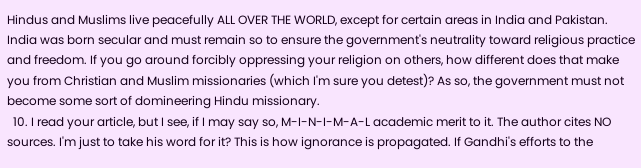Hindus and Muslims live peacefully ALL OVER THE WORLD, except for certain areas in India and Pakistan. India was born secular and must remain so to ensure the government's neutrality toward religious practice and freedom. If you go around forcibly oppressing your religion on others, how different does that make you from Christian and Muslim missionaries (which I'm sure you detest)? As so, the government must not become some sort of domineering Hindu missionary.
  10. I read your article, but I see, if I may say so, M-I-N-I-M-A-L academic merit to it. The author cites NO sources. I'm just to take his word for it? This is how ignorance is propagated. If Gandhi's efforts to the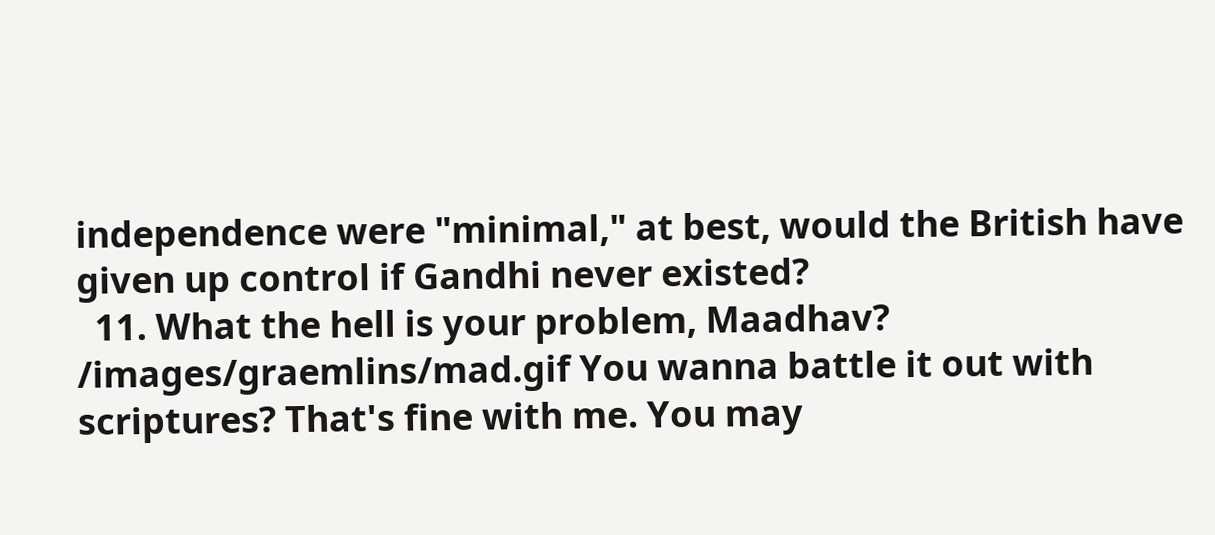independence were "minimal," at best, would the British have given up control if Gandhi never existed?
  11. What the hell is your problem, Maadhav? /images/graemlins/mad.gif You wanna battle it out with scriptures? That's fine with me. You may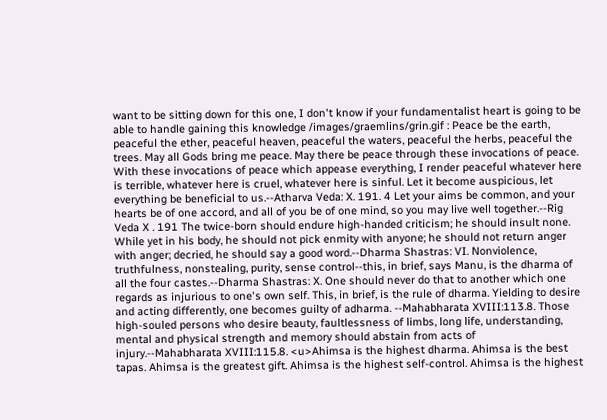want to be sitting down for this one, I don't know if your fundamentalist heart is going to be able to handle gaining this knowledge /images/graemlins/grin.gif : Peace be the earth, peaceful the ether, peaceful heaven, peaceful the waters, peaceful the herbs, peaceful the trees. May all Gods bring me peace. May there be peace through these invocations of peace. With these invocations of peace which appease everything, I render peaceful whatever here is terrible, whatever here is cruel, whatever here is sinful. Let it become auspicious, let everything be beneficial to us.--Atharva Veda: X. 191. 4 Let your aims be common, and your hearts be of one accord, and all of you be of one mind, so you may live well together.--Rig Veda X . 191 The twice-born should endure high-handed criticism; he should insult none. While yet in his body, he should not pick enmity with anyone; he should not return anger with anger; decried, he should say a good word.--Dharma Shastras: VI. Nonviolence, truthfulness, nonstealing, purity, sense control--this, in brief, says Manu, is the dharma of all the four castes.--Dharma Shastras: X. One should never do that to another which one regards as injurious to one's own self. This, in brief, is the rule of dharma. Yielding to desire and acting differently, one becomes guilty of adharma. --Mahabharata XVIII:113.8. Those high-souled persons who desire beauty, faultlessness of limbs, long life, understanding, mental and physical strength and memory should abstain from acts of injury.--Mahabharata XVIII:115.8. <u>Ahimsa is the highest dharma. Ahimsa is the best tapas. Ahimsa is the greatest gift. Ahimsa is the highest self-control. Ahimsa is the highest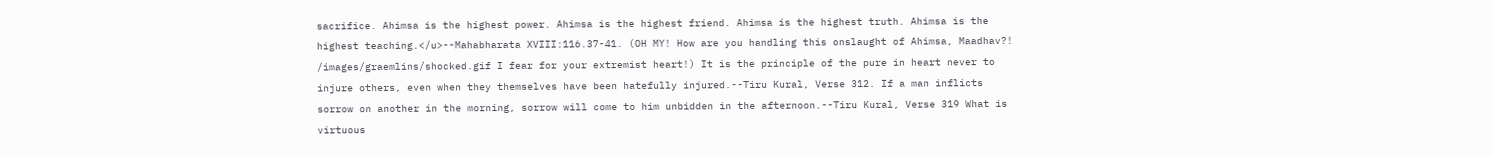sacrifice. Ahimsa is the highest power. Ahimsa is the highest friend. Ahimsa is the highest truth. Ahimsa is the highest teaching.</u>--Mahabharata XVIII:116.37-41. (OH MY! How are you handling this onslaught of Ahimsa, Maadhav?! /images/graemlins/shocked.gif I fear for your extremist heart!) It is the principle of the pure in heart never to injure others, even when they themselves have been hatefully injured.--Tiru Kural, Verse 312. If a man inflicts sorrow on another in the morning, sorrow will come to him unbidden in the afternoon.--Tiru Kural, Verse 319 What is virtuous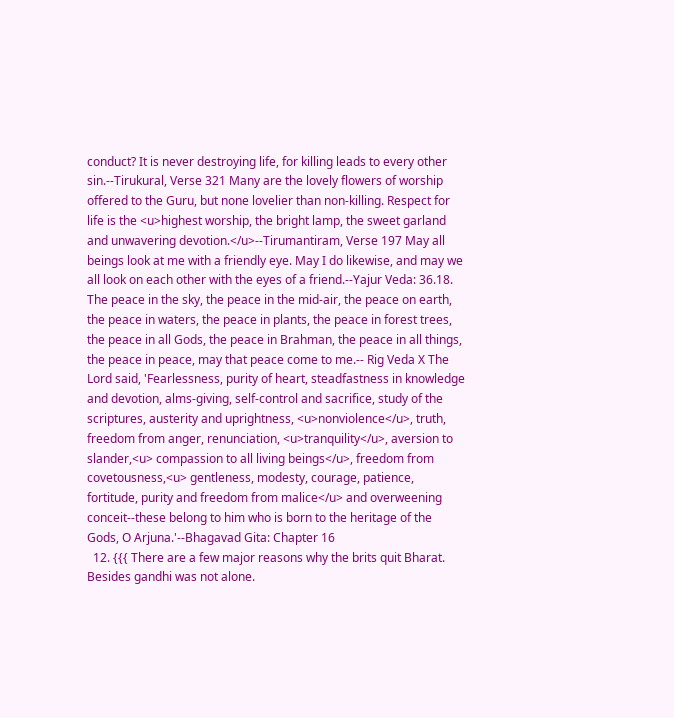conduct? It is never destroying life, for killing leads to every other sin.--Tirukural, Verse 321 Many are the lovely flowers of worship offered to the Guru, but none lovelier than non-killing. Respect for life is the <u>highest worship, the bright lamp, the sweet garland and unwavering devotion.</u>--Tirumantiram, Verse 197 May all beings look at me with a friendly eye. May I do likewise, and may we all look on each other with the eyes of a friend.--Yajur Veda: 36.18. The peace in the sky, the peace in the mid-air, the peace on earth, the peace in waters, the peace in plants, the peace in forest trees, the peace in all Gods, the peace in Brahman, the peace in all things, the peace in peace, may that peace come to me.-- Rig Veda X The Lord said, 'Fearlessness, purity of heart, steadfastness in knowledge and devotion, alms-giving, self-control and sacrifice, study of the scriptures, austerity and uprightness, <u>nonviolence</u>, truth, freedom from anger, renunciation, <u>tranquility</u>, aversion to slander,<u> compassion to all living beings</u>, freedom from covetousness,<u> gentleness, modesty, courage, patience, fortitude, purity and freedom from malice</u> and overweening conceit--these belong to him who is born to the heritage of the Gods, O Arjuna.'--Bhagavad Gita: Chapter 16
  12. {{{ There are a few major reasons why the brits quit Bharat. Besides gandhi was not alone.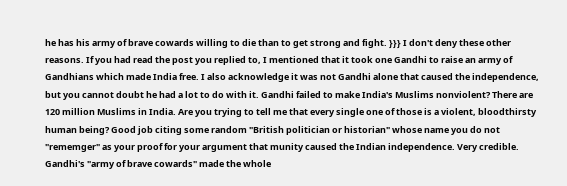he has his army of brave cowards willing to die than to get strong and fight. }}} I don't deny these other reasons. If you had read the post you replied to, I mentioned that it took one Gandhi to raise an army of Gandhians which made India free. I also acknowledge it was not Gandhi alone that caused the independence, but you cannot doubt he had a lot to do with it. Gandhi failed to make India's Muslims nonviolent? There are 120 million Muslims in India. Are you trying to tell me that every single one of those is a violent, bloodthirsty human being? Good job citing some random "British politician or historian" whose name you do not "rememger" as your proof for your argument that munity caused the Indian independence. Very credible. Gandhi's "army of brave cowards" made the whole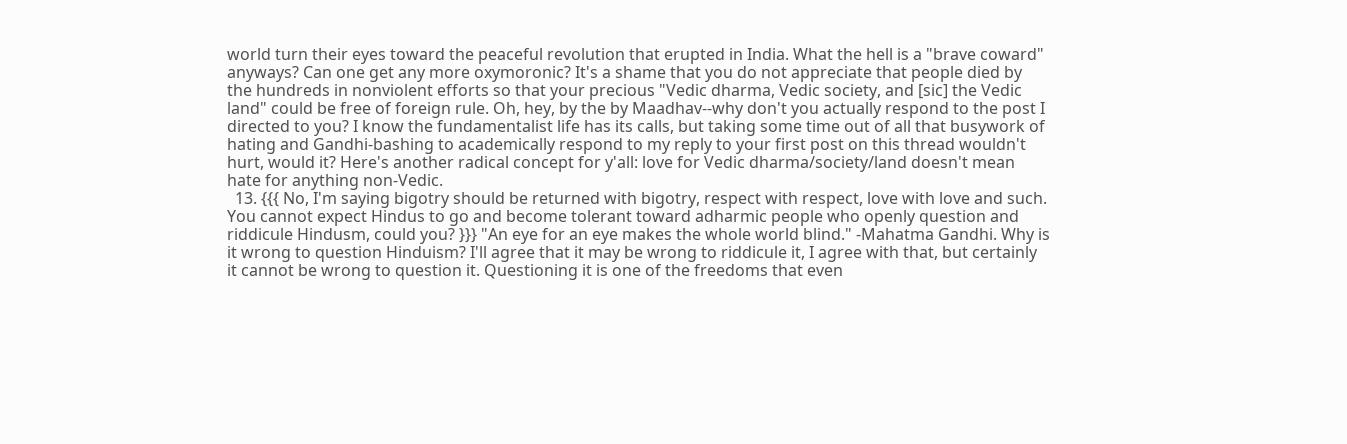world turn their eyes toward the peaceful revolution that erupted in India. What the hell is a "brave coward" anyways? Can one get any more oxymoronic? It's a shame that you do not appreciate that people died by the hundreds in nonviolent efforts so that your precious "Vedic dharma, Vedic society, and [sic] the Vedic land" could be free of foreign rule. Oh, hey, by the by Maadhav--why don't you actually respond to the post I directed to you? I know the fundamentalist life has its calls, but taking some time out of all that busywork of hating and Gandhi-bashing to academically respond to my reply to your first post on this thread wouldn't hurt, would it? Here's another radical concept for y'all: love for Vedic dharma/society/land doesn't mean hate for anything non-Vedic.
  13. {{{ No, I'm saying bigotry should be returned with bigotry, respect with respect, love with love and such. You cannot expect Hindus to go and become tolerant toward adharmic people who openly question and riddicule Hindusm, could you? }}} "An eye for an eye makes the whole world blind." -Mahatma Gandhi. Why is it wrong to question Hinduism? I'll agree that it may be wrong to riddicule it, I agree with that, but certainly it cannot be wrong to question it. Questioning it is one of the freedoms that even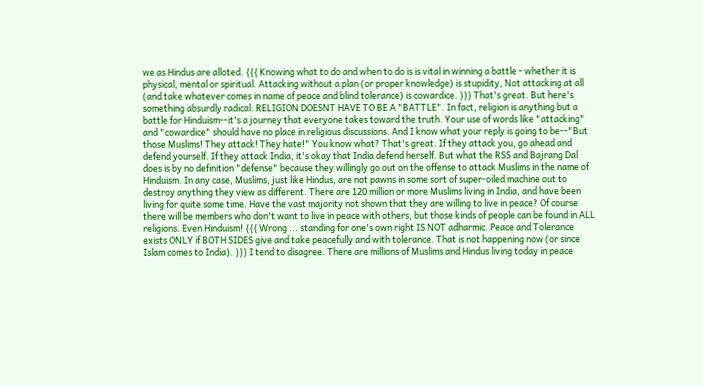we as Hindus are alloted. {{{ Knowing what to do and when to do is is vital in winning a battle - whether it is physical, mental or spiritual. Attacking without a plan (or proper knowledge) is stupidity, Not attacking at all (and take whatever comes in name of peace and blind tolerance) is cowardice. }}} That's great. But here's something absurdly radical: RELIGION DOESNT HAVE TO BE A "BATTLE". In fact, religion is anything but a battle for Hinduism--it's a journey that everyone takes toward the truth. Your use of words like "attacking" and "cowardice" should have no place in religious discussions. And I know what your reply is going to be--"But those Muslims! They attack! They hate!" You know what? That's great. If they attack you, go ahead and defend yourself. If they attack India, it's okay that India defend herself. But what the RSS and Bajrang Dal does is by no definition "defense" because they willingly go out on the offense to attack Muslims in the name of Hinduism. In any case, Muslims, just like Hindus, are not pawns in some sort of super-oiled machine out to destroy anything they view as different. There are 120 million or more Muslims living in India, and have been living for quite some time. Have the vast majority not shown that they are willing to live in peace? Of course there will be members who don't want to live in peace with others, but those kinds of people can be found in ALL religions. Even Hinduism! {{{ Wrong ... standing for one's own right IS NOT adharmic. Peace and Tolerance exists ONLY if BOTH SIDES give and take peacefully and with tolerance. That is not happening now (or since Islam comes to India). }}} I tend to disagree. There are millions of Muslims and Hindus living today in peace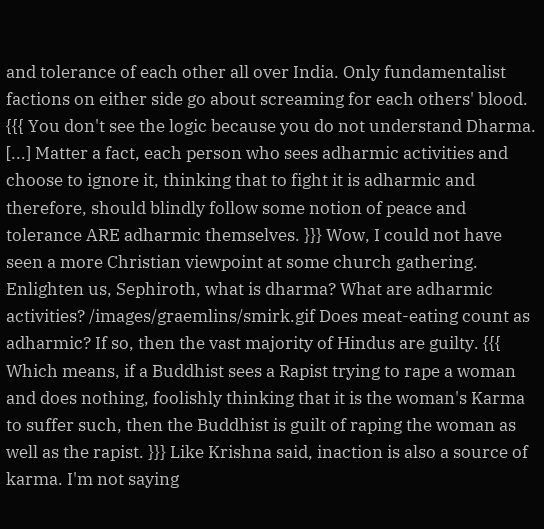and tolerance of each other all over India. Only fundamentalist factions on either side go about screaming for each others' blood. {{{ You don't see the logic because you do not understand Dharma. [...] Matter a fact, each person who sees adharmic activities and choose to ignore it, thinking that to fight it is adharmic and therefore, should blindly follow some notion of peace and tolerance ARE adharmic themselves. }}} Wow, I could not have seen a more Christian viewpoint at some church gathering. Enlighten us, Sephiroth, what is dharma? What are adharmic activities? /images/graemlins/smirk.gif Does meat-eating count as adharmic? If so, then the vast majority of Hindus are guilty. {{{ Which means, if a Buddhist sees a Rapist trying to rape a woman and does nothing, foolishly thinking that it is the woman's Karma to suffer such, then the Buddhist is guilt of raping the woman as well as the rapist. }}} Like Krishna said, inaction is also a source of karma. I'm not saying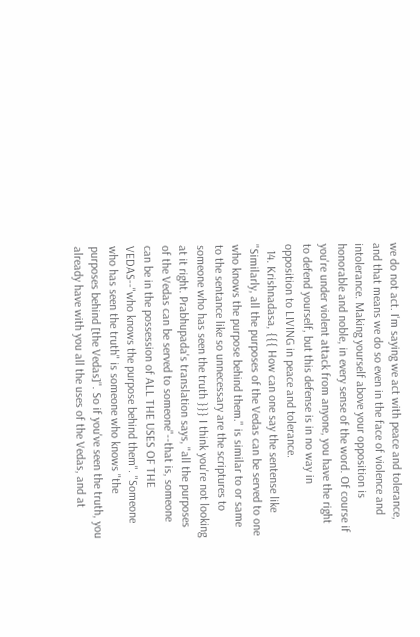we do not act. I'm saying we act with peace and tolerance, and that means we do so even in the face of violence and intolerance. Making yourself above your opposition is honorable and noble, in every sense of the word. Of course if you're under violent attack from anyone, you have the right to defend yourself, but this defense is in no way in opposition to LIVING in peace and tolerance.
  14. Krishnadasa, {{{ How can one say the sentense like "Similarly, all the purposes of the Vedas can be served to one who knows the purpose behind them." is similar to or same to the sentance like so unnecessary are the scriptures to someone who has seen the truth }}} I think you're not looking at it right. Prabhupada's translation says, "all the purposes of the Vedas can be served to someone"--that is, someone can be in the possession of ALL THE USES OF THE VEDAS--"who knows the purpose behind them". "Someone who has seen the truth" is someone who knows "the purposes behind [the Vedas]". So if you've seen the truth, you already have with you all the uses of the Vedas, and at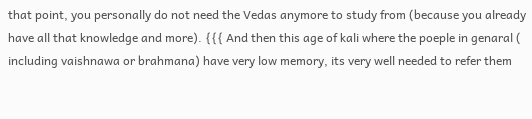that point, you personally do not need the Vedas anymore to study from (because you already have all that knowledge and more). {{{ And then this age of kali where the poeple in genaral ( including vaishnawa or brahmana) have very low memory, its very well needed to refer them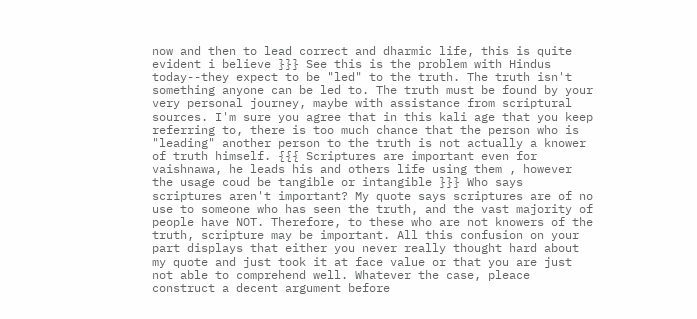now and then to lead correct and dharmic life, this is quite evident i believe }}} See this is the problem with Hindus today--they expect to be "led" to the truth. The truth isn't something anyone can be led to. The truth must be found by your very personal journey, maybe with assistance from scriptural sources. I'm sure you agree that in this kali age that you keep referring to, there is too much chance that the person who is "leading" another person to the truth is not actually a knower of truth himself. {{{ Scriptures are important even for vaishnawa, he leads his and others life using them , however the usage coud be tangible or intangible }}} Who says scriptures aren't important? My quote says scriptures are of no use to someone who has seen the truth, and the vast majority of people have NOT. Therefore, to these who are not knowers of the truth, scripture may be important. All this confusion on your part displays that either you never really thought hard about my quote and just took it at face value or that you are just not able to comprehend well. Whatever the case, pleace construct a decent argument before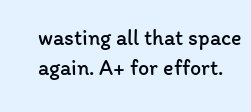wasting all that space again. A+ for effort.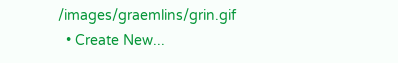/images/graemlins/grin.gif
  • Create New...